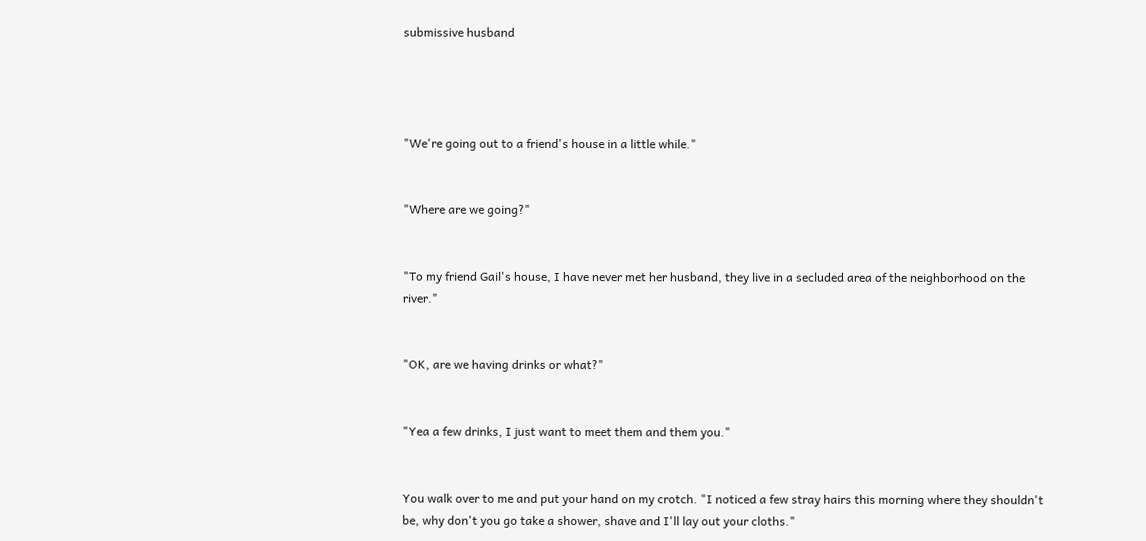submissive husband




"We're going out to a friend's house in a little while."


"Where are we going?"


"To my friend Gail's house, I have never met her husband, they live in a secluded area of the neighborhood on the river."


"OK, are we having drinks or what?"


"Yea a few drinks, I just want to meet them and them you."


You walk over to me and put your hand on my crotch. "I noticed a few stray hairs this morning where they shouldn't be, why don't you go take a shower, shave and I'll lay out your cloths."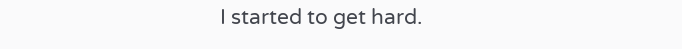I started to get hard.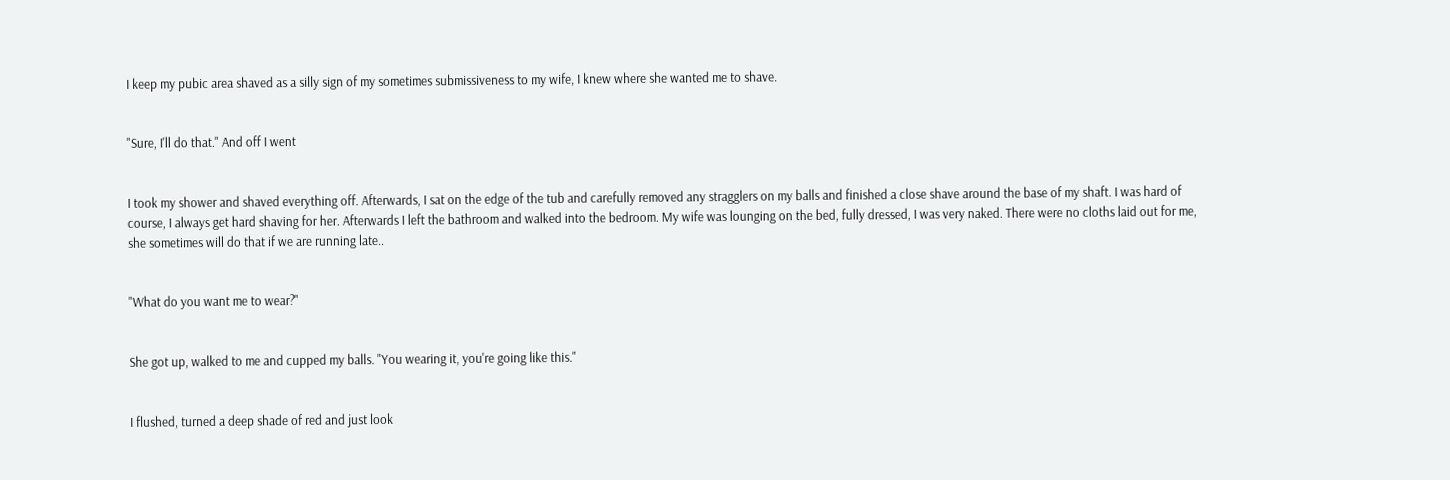I keep my pubic area shaved as a silly sign of my sometimes submissiveness to my wife, I knew where she wanted me to shave.


"Sure, I'll do that." And off I went


I took my shower and shaved everything off. Afterwards, I sat on the edge of the tub and carefully removed any stragglers on my balls and finished a close shave around the base of my shaft. I was hard of course, I always get hard shaving for her. Afterwards I left the bathroom and walked into the bedroom. My wife was lounging on the bed, fully dressed, I was very naked. There were no cloths laid out for me, she sometimes will do that if we are running late..


"What do you want me to wear?"


She got up, walked to me and cupped my balls. "You wearing it, you're going like this."


I flushed, turned a deep shade of red and just look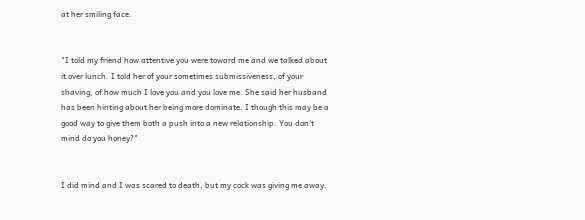at her smiling face.


"I told my friend how attentive you were toward me and we talked about it over lunch. I told her of your sometimes submissiveness, of your shaving, of how much I love you and you love me. She said her husband has been hinting about her being more dominate. I though this may be a good way to give them both a push into a new relationship. You don't mind do you honey?"


I did mind and I was scared to death, but my cock was giving me away.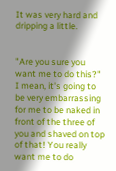It was very hard and dripping a little.


"Are you sure you want me to do this?" I mean, it's going to be very embarrassing for me to be naked in front of the three of you and shaved on top of that! You really want me to do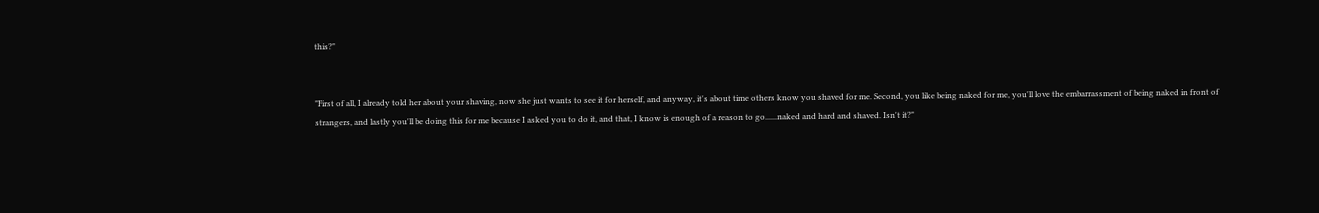this?"


"First of all, I already told her about your shaving, now she just wants to see it for herself, and anyway, it's about time others know you shaved for me. Second, you like being naked for me, you'll love the embarrassment of being naked in front of strangers, and lastly you'll be doing this for me because I asked you to do it, and that, I know is enough of a reason to go......naked and hard and shaved. Isn't it?"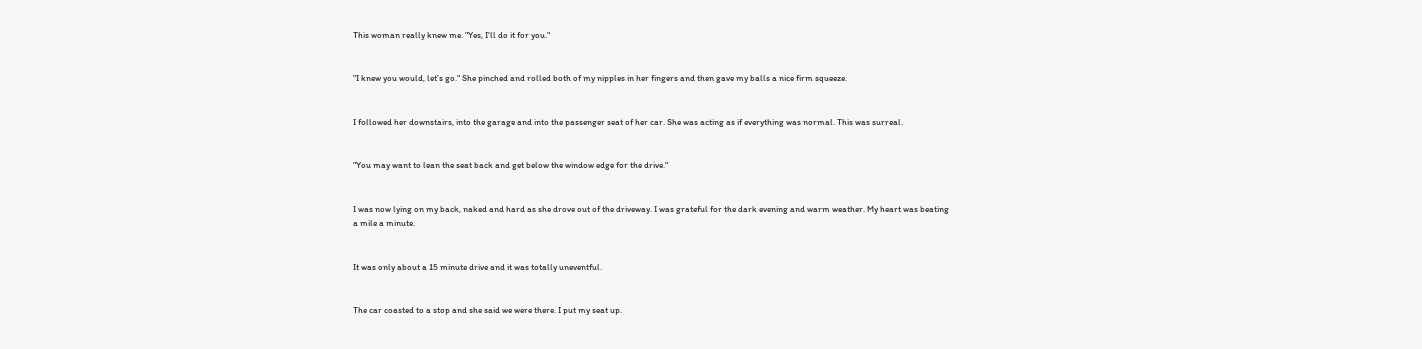This woman really knew me. "Yes, I'll do it for you."


"I knew you would, let's go." She pinched and rolled both of my nipples in her fingers and then gave my balls a nice firm squeeze.


I followed her downstairs, into the garage and into the passenger seat of her car. She was acting as if everything was normal. This was surreal.


"You may want to lean the seat back and get below the window edge for the drive."


I was now lying on my back, naked and hard as she drove out of the driveway. I was grateful for the dark evening and warm weather. My heart was beating a mile a minute.


It was only about a 15 minute drive and it was totally uneventful.


The car coasted to a stop and she said we were there. I put my seat up.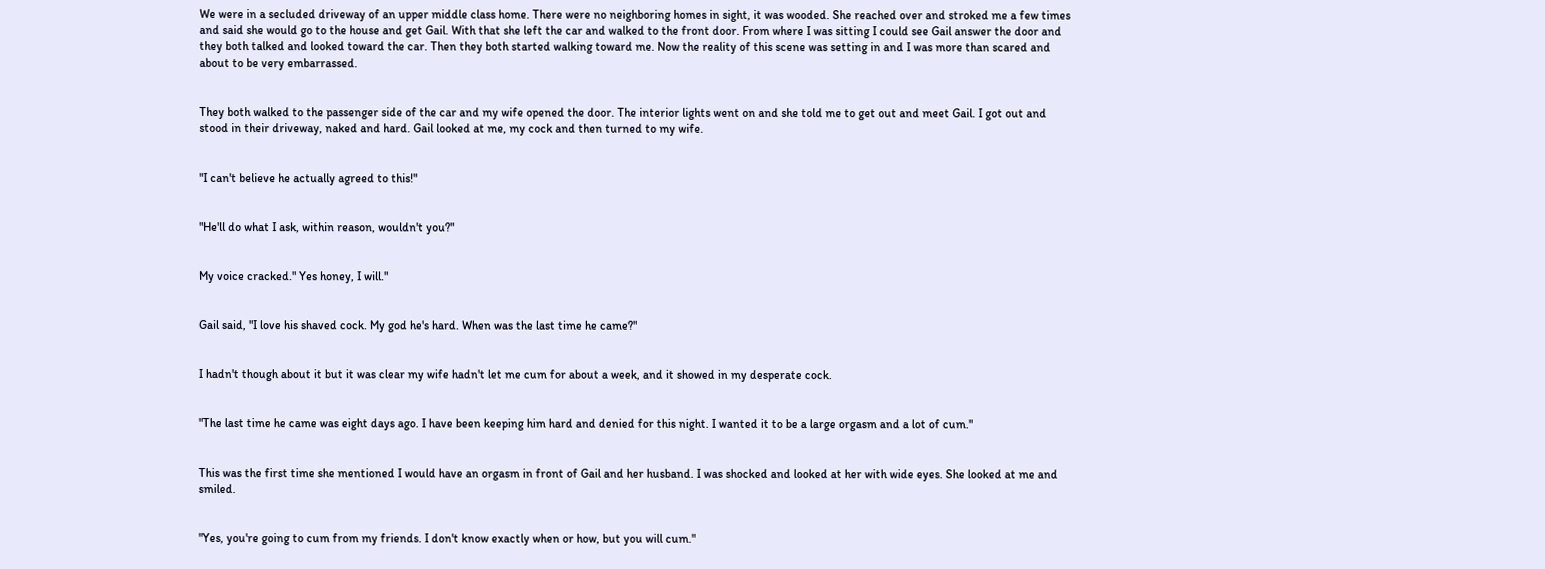We were in a secluded driveway of an upper middle class home. There were no neighboring homes in sight, it was wooded. She reached over and stroked me a few times and said she would go to the house and get Gail. With that she left the car and walked to the front door. From where I was sitting I could see Gail answer the door and they both talked and looked toward the car. Then they both started walking toward me. Now the reality of this scene was setting in and I was more than scared and about to be very embarrassed.


They both walked to the passenger side of the car and my wife opened the door. The interior lights went on and she told me to get out and meet Gail. I got out and stood in their driveway, naked and hard. Gail looked at me, my cock and then turned to my wife.


"I can't believe he actually agreed to this!"


"He'll do what I ask, within reason, wouldn't you?"


My voice cracked." Yes honey, I will."


Gail said, "I love his shaved cock. My god he's hard. When was the last time he came?"


I hadn't though about it but it was clear my wife hadn't let me cum for about a week, and it showed in my desperate cock.


"The last time he came was eight days ago. I have been keeping him hard and denied for this night. I wanted it to be a large orgasm and a lot of cum."


This was the first time she mentioned I would have an orgasm in front of Gail and her husband. I was shocked and looked at her with wide eyes. She looked at me and smiled.


"Yes, you're going to cum from my friends. I don't know exactly when or how, but you will cum."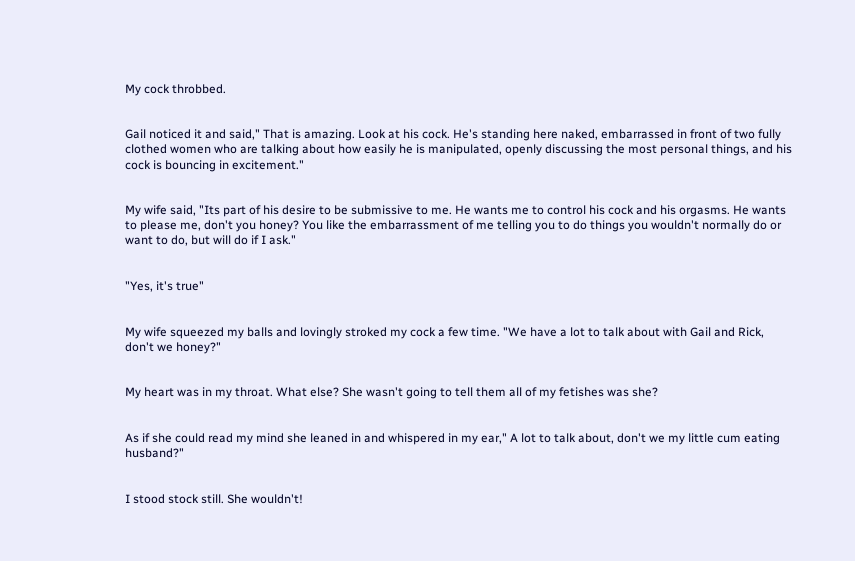My cock throbbed.


Gail noticed it and said," That is amazing. Look at his cock. He's standing here naked, embarrassed in front of two fully clothed women who are talking about how easily he is manipulated, openly discussing the most personal things, and his cock is bouncing in excitement."


My wife said, "Its part of his desire to be submissive to me. He wants me to control his cock and his orgasms. He wants to please me, don't you honey? You like the embarrassment of me telling you to do things you wouldn't normally do or want to do, but will do if I ask."


"Yes, it's true"


My wife squeezed my balls and lovingly stroked my cock a few time. "We have a lot to talk about with Gail and Rick, don't we honey?"


My heart was in my throat. What else? She wasn't going to tell them all of my fetishes was she?


As if she could read my mind she leaned in and whispered in my ear," A lot to talk about, don't we my little cum eating husband?"


I stood stock still. She wouldn't!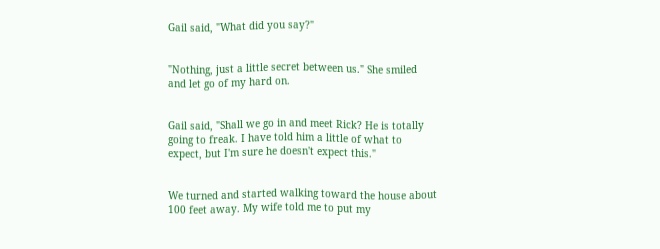Gail said, "What did you say?"


"Nothing, just a little secret between us." She smiled and let go of my hard on.


Gail said, "Shall we go in and meet Rick? He is totally going to freak. I have told him a little of what to expect, but I'm sure he doesn't expect this."


We turned and started walking toward the house about 100 feet away. My wife told me to put my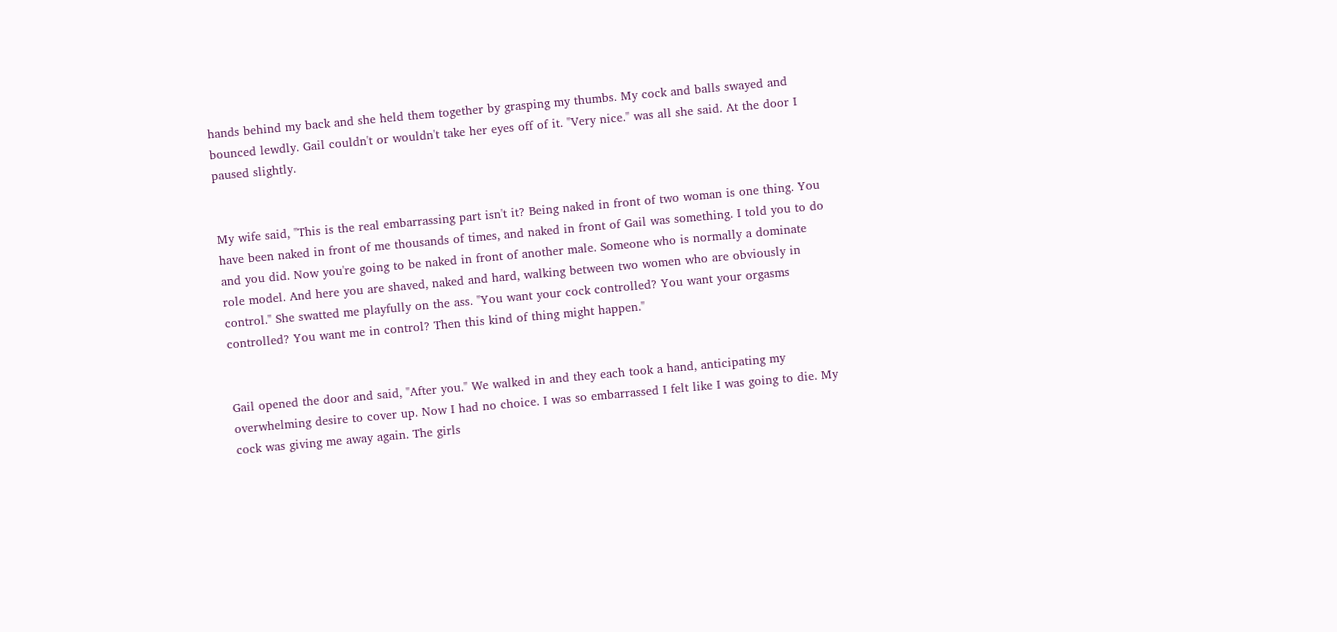hands behind my back and she held them together by grasping my thumbs. My cock and balls swayed and bounced lewdly. Gail couldn't or wouldn't take her eyes off of it. "Very nice." was all she said. At the door I paused slightly.


My wife said, "This is the real embarrassing part isn't it? Being naked in front of two woman is one thing. You have been naked in front of me thousands of times, and naked in front of Gail was something. I told you to do and you did. Now you're going to be naked in front of another male. Someone who is normally a dominate role model. And here you are shaved, naked and hard, walking between two women who are obviously in control." She swatted me playfully on the ass. "You want your cock controlled? You want your orgasms controlled? You want me in control? Then this kind of thing might happen."


Gail opened the door and said, "After you." We walked in and they each took a hand, anticipating my overwhelming desire to cover up. Now I had no choice. I was so embarrassed I felt like I was going to die. My cock was giving me away again. The girls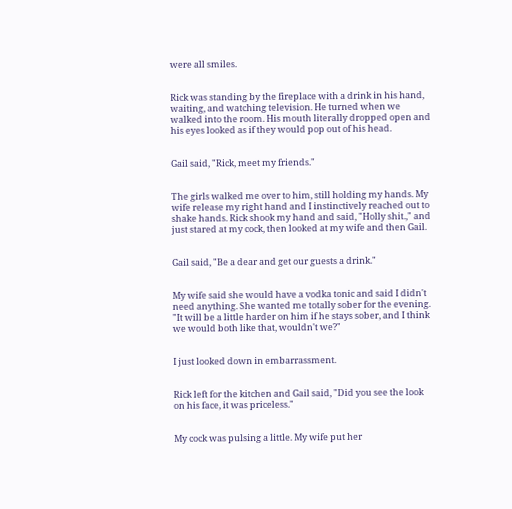were all smiles.


Rick was standing by the fireplace with a drink in his hand, waiting, and watching television. He turned when we walked into the room. His mouth literally dropped open and his eyes looked as if they would pop out of his head.


Gail said, "Rick, meet my friends."


The girls walked me over to him, still holding my hands. My wife release my right hand and I instinctively reached out to shake hands. Rick shook my hand and said, "Holly shit.," and just stared at my cock, then looked at my wife and then Gail.


Gail said, "Be a dear and get our guests a drink."


My wife said she would have a vodka tonic and said I didn't need anything. She wanted me totally sober for the evening. "It will be a little harder on him if he stays sober, and I think we would both like that, wouldn't we?"


I just looked down in embarrassment.


Rick left for the kitchen and Gail said, "Did you see the look on his face, it was priceless."


My cock was pulsing a little. My wife put her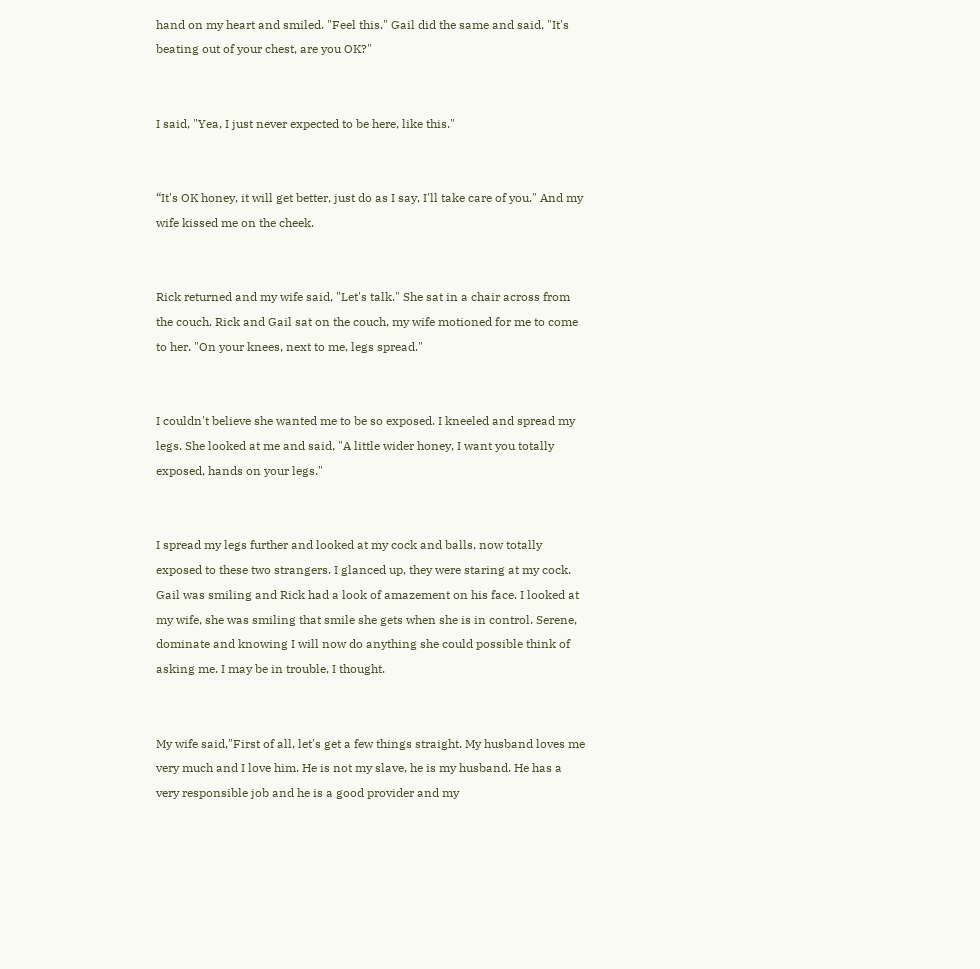hand on my heart and smiled. "Feel this." Gail did the same and said, "It's beating out of your chest, are you OK?"


I said, "Yea, I just never expected to be here, like this."


“It's OK honey, it will get better, just do as I say, I'll take care of you." And my wife kissed me on the cheek.


Rick returned and my wife said, "Let's talk." She sat in a chair across from the couch. Rick and Gail sat on the couch, my wife motioned for me to come to her. "On your knees, next to me, legs spread."


I couldn't believe she wanted me to be so exposed. I kneeled and spread my legs. She looked at me and said, "A little wider honey, I want you totally exposed, hands on your legs."


I spread my legs further and looked at my cock and balls, now totally exposed to these two strangers. I glanced up, they were staring at my cock. Gail was smiling and Rick had a look of amazement on his face. I looked at my wife, she was smiling that smile she gets when she is in control. Serene, dominate and knowing I will now do anything she could possible think of asking me. I may be in trouble, I thought.


My wife said,"First of all, let's get a few things straight. My husband loves me very much and I love him. He is not my slave, he is my husband. He has a very responsible job and he is a good provider and my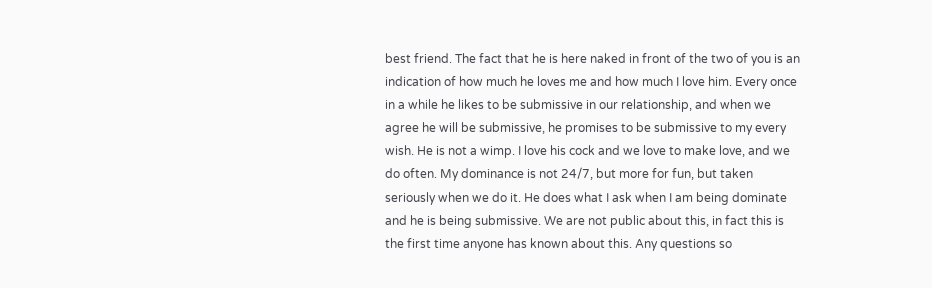best friend. The fact that he is here naked in front of the two of you is an indication of how much he loves me and how much I love him. Every once in a while he likes to be submissive in our relationship, and when we agree he will be submissive, he promises to be submissive to my every wish. He is not a wimp. I love his cock and we love to make love, and we do often. My dominance is not 24/7, but more for fun, but taken seriously when we do it. He does what I ask when I am being dominate and he is being submissive. We are not public about this, in fact this is the first time anyone has known about this. Any questions so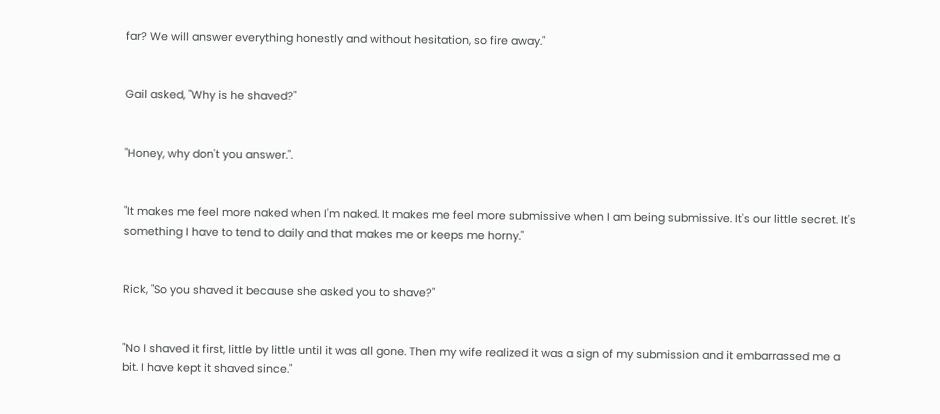far? We will answer everything honestly and without hesitation, so fire away."


Gail asked, "Why is he shaved?"


"Honey, why don't you answer.".


"It makes me feel more naked when I'm naked. It makes me feel more submissive when I am being submissive. It's our little secret. It's something I have to tend to daily and that makes me or keeps me horny."


Rick, "So you shaved it because she asked you to shave?"


"No I shaved it first, little by little until it was all gone. Then my wife realized it was a sign of my submission and it embarrassed me a bit. I have kept it shaved since."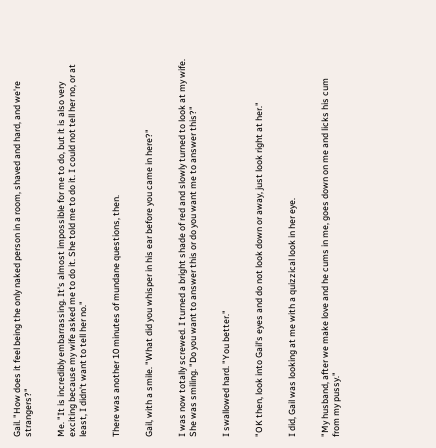Gail. "How does it feel being the only naked person in a room, shaved and hard, and we're strangers?"


Me. "It is incredibly embarrassing. It's almost impossible for me to do, but it is also very exciting because my wife asked me to do it. She told me to do it. I could not tell her no, or at least, I didn't want to tell her no."


There was another 10 minutes of mundane questions, then.


Gail, with a smile. "What did you whisper in his ear before you came in here?"


I was now totally screwed. I turned a bright shade of red and slowly turned to look at my wife. She was smiling. "Do you want to answer this or do you want me to answer this?"


I swallowed hard. "You better."


"OK then, look into Gail's eyes and do not look down or away, just look right at her."


I did, Gail was looking at me with a quizzical look in her eye.


"My husband, after we make love and he cums in me, goes down on me and licks his cum from my pussy."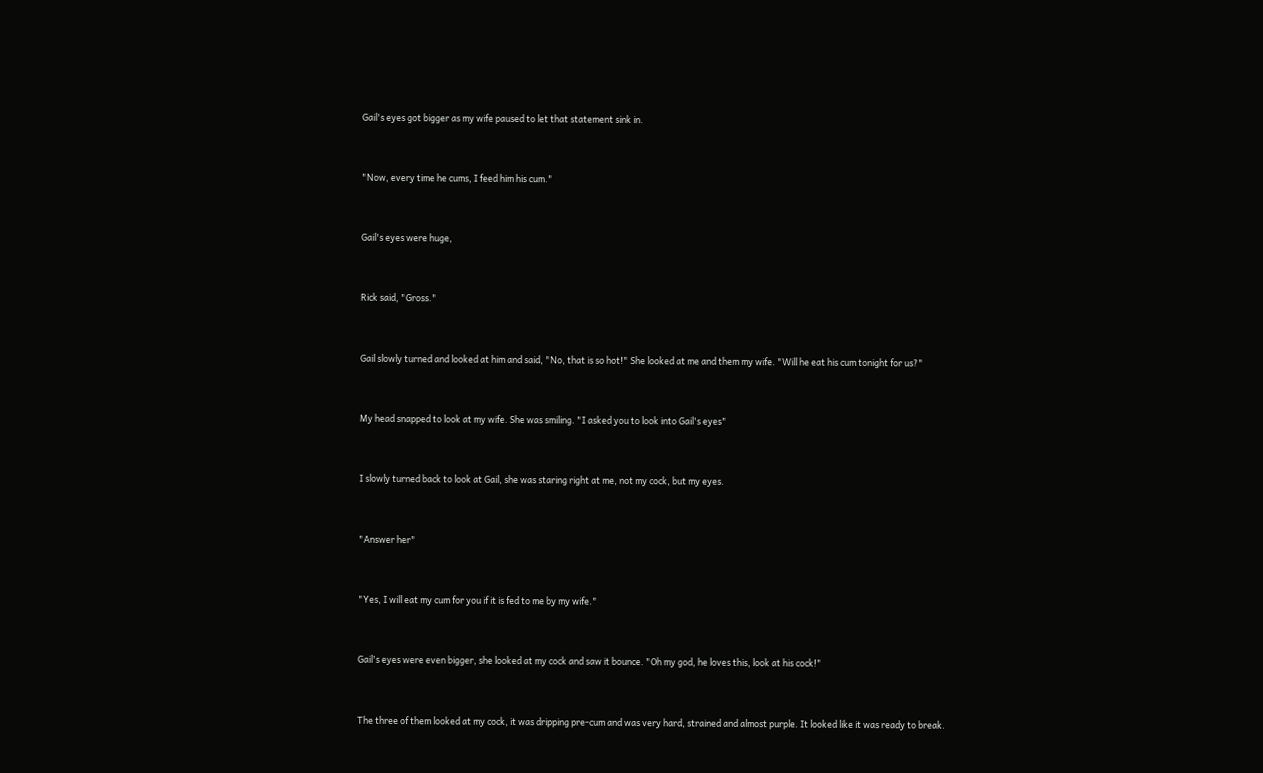Gail's eyes got bigger as my wife paused to let that statement sink in.


"Now, every time he cums, I feed him his cum."


Gail's eyes were huge,


Rick said, "Gross."


Gail slowly turned and looked at him and said, "No, that is so hot!" She looked at me and them my wife. "Will he eat his cum tonight for us?"


My head snapped to look at my wife. She was smiling. "I asked you to look into Gail's eyes"


I slowly turned back to look at Gail, she was staring right at me, not my cock, but my eyes.


"Answer her"


"Yes, I will eat my cum for you if it is fed to me by my wife."


Gail's eyes were even bigger, she looked at my cock and saw it bounce. "Oh my god, he loves this, look at his cock!"


The three of them looked at my cock, it was dripping pre-cum and was very hard, strained and almost purple. It looked like it was ready to break.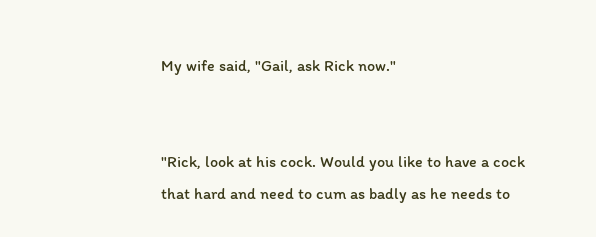My wife said, "Gail, ask Rick now."


"Rick, look at his cock. Would you like to have a cock that hard and need to cum as badly as he needs to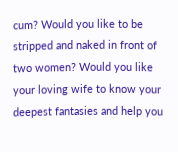cum? Would you like to be stripped and naked in front of two women? Would you like your loving wife to know your deepest fantasies and help you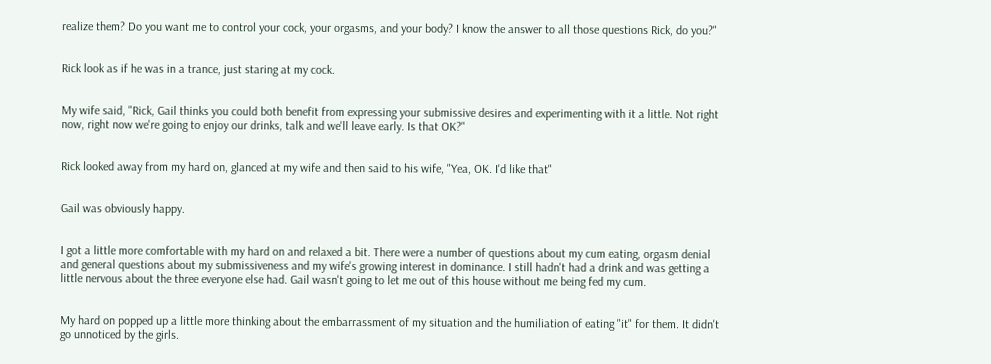realize them? Do you want me to control your cock, your orgasms, and your body? I know the answer to all those questions Rick, do you?"


Rick look as if he was in a trance, just staring at my cock.


My wife said, "Rick, Gail thinks you could both benefit from expressing your submissive desires and experimenting with it a little. Not right now, right now we're going to enjoy our drinks, talk and we'll leave early. Is that OK?"


Rick looked away from my hard on, glanced at my wife and then said to his wife, "Yea, OK. I'd like that"


Gail was obviously happy.


I got a little more comfortable with my hard on and relaxed a bit. There were a number of questions about my cum eating, orgasm denial and general questions about my submissiveness and my wife's growing interest in dominance. I still hadn't had a drink and was getting a little nervous about the three everyone else had. Gail wasn't going to let me out of this house without me being fed my cum.


My hard on popped up a little more thinking about the embarrassment of my situation and the humiliation of eating "it" for them. It didn't go unnoticed by the girls.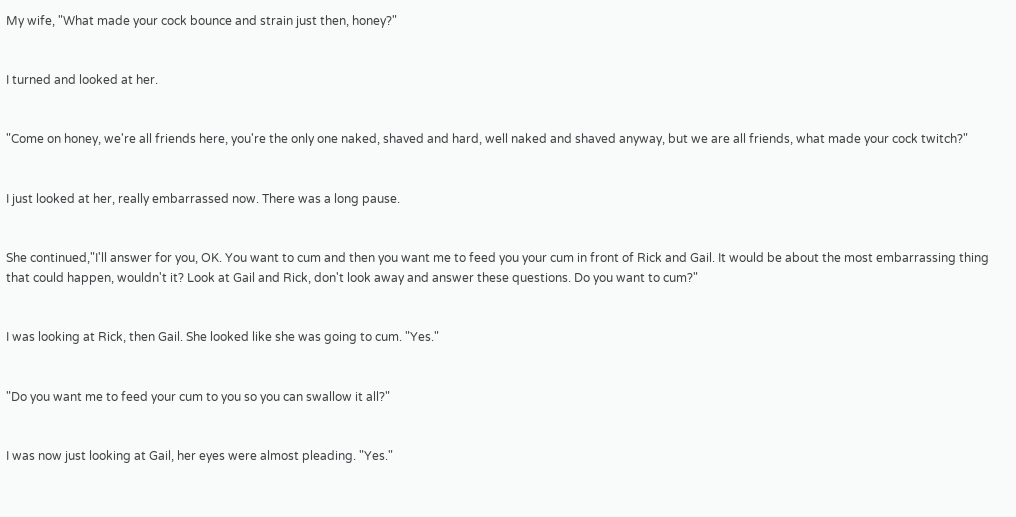My wife, "What made your cock bounce and strain just then, honey?"


I turned and looked at her.


"Come on honey, we're all friends here, you're the only one naked, shaved and hard, well naked and shaved anyway, but we are all friends, what made your cock twitch?"


I just looked at her, really embarrassed now. There was a long pause.


She continued,"I'll answer for you, OK. You want to cum and then you want me to feed you your cum in front of Rick and Gail. It would be about the most embarrassing thing that could happen, wouldn't it? Look at Gail and Rick, don't look away and answer these questions. Do you want to cum?"


I was looking at Rick, then Gail. She looked like she was going to cum. "Yes."


"Do you want me to feed your cum to you so you can swallow it all?"


I was now just looking at Gail, her eyes were almost pleading. "Yes."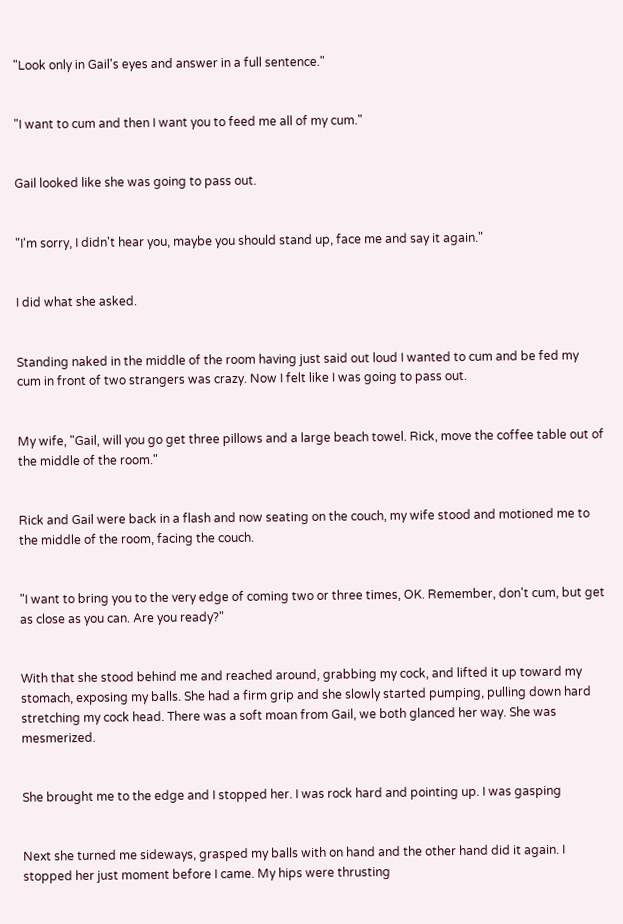"Look only in Gail's eyes and answer in a full sentence."


"I want to cum and then I want you to feed me all of my cum."


Gail looked like she was going to pass out.


"I'm sorry, I didn't hear you, maybe you should stand up, face me and say it again."


I did what she asked.


Standing naked in the middle of the room having just said out loud I wanted to cum and be fed my cum in front of two strangers was crazy. Now I felt like I was going to pass out.


My wife, "Gail, will you go get three pillows and a large beach towel. Rick, move the coffee table out of the middle of the room."


Rick and Gail were back in a flash and now seating on the couch, my wife stood and motioned me to the middle of the room, facing the couch.


"I want to bring you to the very edge of coming two or three times, OK. Remember, don't cum, but get as close as you can. Are you ready?"


With that she stood behind me and reached around, grabbing my cock, and lifted it up toward my stomach, exposing my balls. She had a firm grip and she slowly started pumping, pulling down hard stretching my cock head. There was a soft moan from Gail, we both glanced her way. She was mesmerized.


She brought me to the edge and I stopped her. I was rock hard and pointing up. I was gasping


Next she turned me sideways, grasped my balls with on hand and the other hand did it again. I stopped her just moment before I came. My hips were thrusting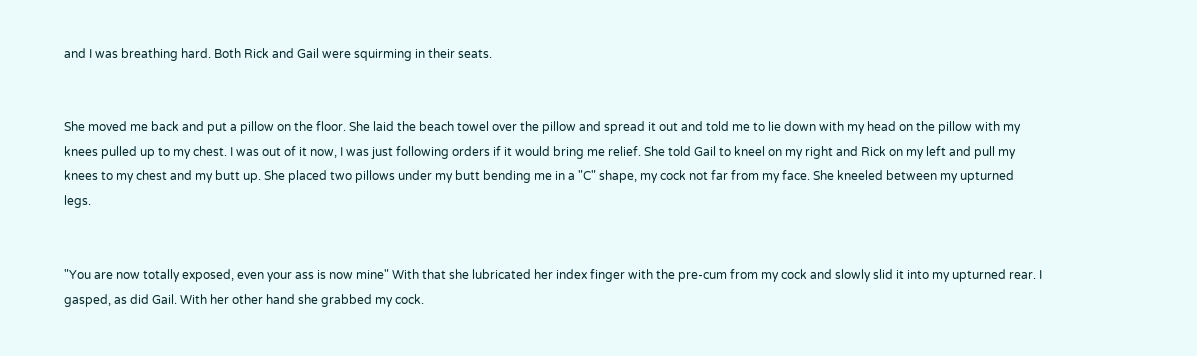and I was breathing hard. Both Rick and Gail were squirming in their seats.


She moved me back and put a pillow on the floor. She laid the beach towel over the pillow and spread it out and told me to lie down with my head on the pillow with my knees pulled up to my chest. I was out of it now, I was just following orders if it would bring me relief. She told Gail to kneel on my right and Rick on my left and pull my knees to my chest and my butt up. She placed two pillows under my butt bending me in a "C" shape, my cock not far from my face. She kneeled between my upturned legs.


"You are now totally exposed, even your ass is now mine" With that she lubricated her index finger with the pre-cum from my cock and slowly slid it into my upturned rear. I gasped, as did Gail. With her other hand she grabbed my cock.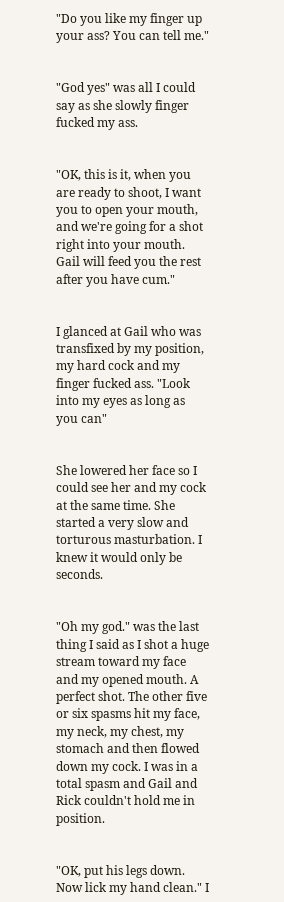"Do you like my finger up your ass? You can tell me."


"God yes" was all I could say as she slowly finger fucked my ass.


"OK, this is it, when you are ready to shoot, I want you to open your mouth, and we're going for a shot right into your mouth. Gail will feed you the rest after you have cum."


I glanced at Gail who was transfixed by my position, my hard cock and my finger fucked ass. "Look into my eyes as long as you can"


She lowered her face so I could see her and my cock at the same time. She started a very slow and torturous masturbation. I knew it would only be seconds.


"Oh my god." was the last thing I said as I shot a huge stream toward my face and my opened mouth. A perfect shot. The other five or six spasms hit my face, my neck, my chest, my stomach and then flowed down my cock. I was in a total spasm and Gail and Rick couldn't hold me in position.


"OK, put his legs down. Now lick my hand clean." I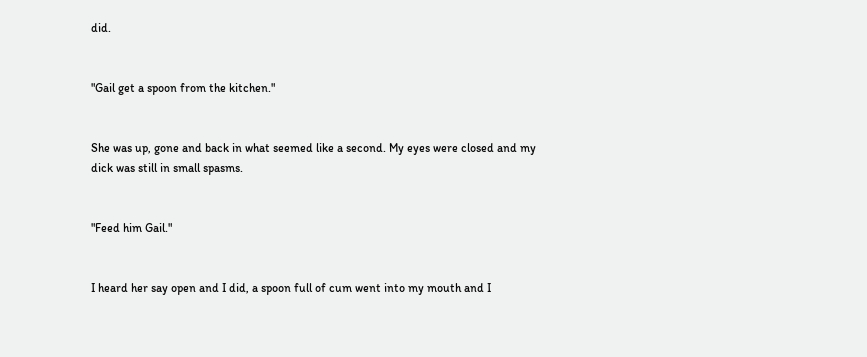did.


"Gail get a spoon from the kitchen."


She was up, gone and back in what seemed like a second. My eyes were closed and my dick was still in small spasms.


"Feed him Gail."


I heard her say open and I did, a spoon full of cum went into my mouth and I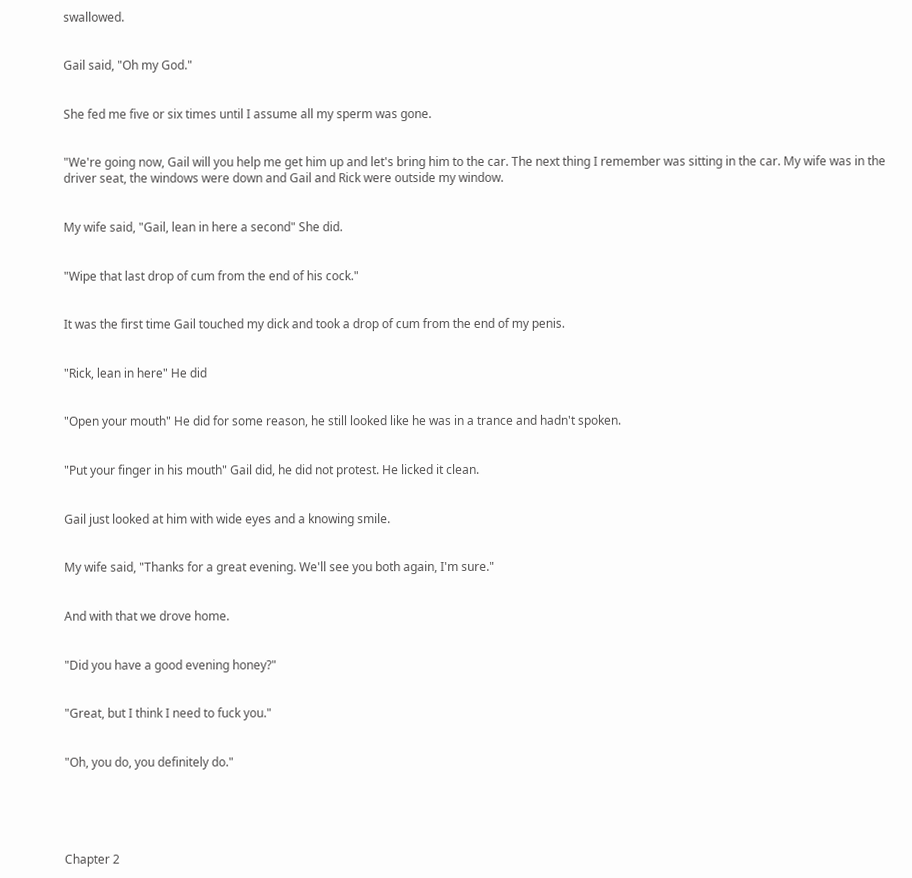swallowed.


Gail said, "Oh my God."


She fed me five or six times until I assume all my sperm was gone.


"We're going now, Gail will you help me get him up and let's bring him to the car. The next thing I remember was sitting in the car. My wife was in the driver seat, the windows were down and Gail and Rick were outside my window.


My wife said, "Gail, lean in here a second" She did.


"Wipe that last drop of cum from the end of his cock."


It was the first time Gail touched my dick and took a drop of cum from the end of my penis.


"Rick, lean in here" He did


"Open your mouth" He did for some reason, he still looked like he was in a trance and hadn't spoken.


"Put your finger in his mouth" Gail did, he did not protest. He licked it clean.


Gail just looked at him with wide eyes and a knowing smile.


My wife said, "Thanks for a great evening. We'll see you both again, I'm sure."


And with that we drove home.


"Did you have a good evening honey?"


"Great, but I think I need to fuck you."


"Oh, you do, you definitely do."





Chapter 2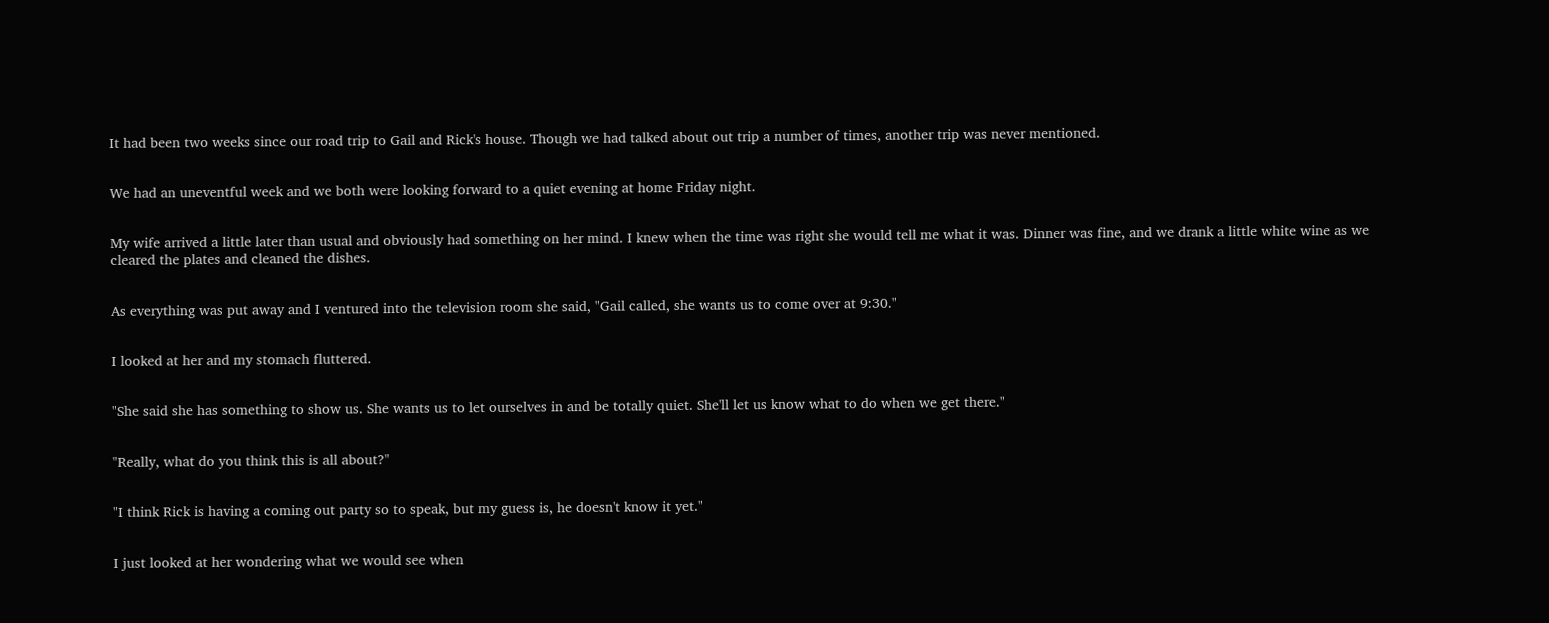It had been two weeks since our road trip to Gail and Rick's house. Though we had talked about out trip a number of times, another trip was never mentioned.


We had an uneventful week and we both were looking forward to a quiet evening at home Friday night.


My wife arrived a little later than usual and obviously had something on her mind. I knew when the time was right she would tell me what it was. Dinner was fine, and we drank a little white wine as we cleared the plates and cleaned the dishes.


As everything was put away and I ventured into the television room she said, "Gail called, she wants us to come over at 9:30."


I looked at her and my stomach fluttered.


"She said she has something to show us. She wants us to let ourselves in and be totally quiet. She'll let us know what to do when we get there."


"Really, what do you think this is all about?"


"I think Rick is having a coming out party so to speak, but my guess is, he doesn't know it yet."


I just looked at her wondering what we would see when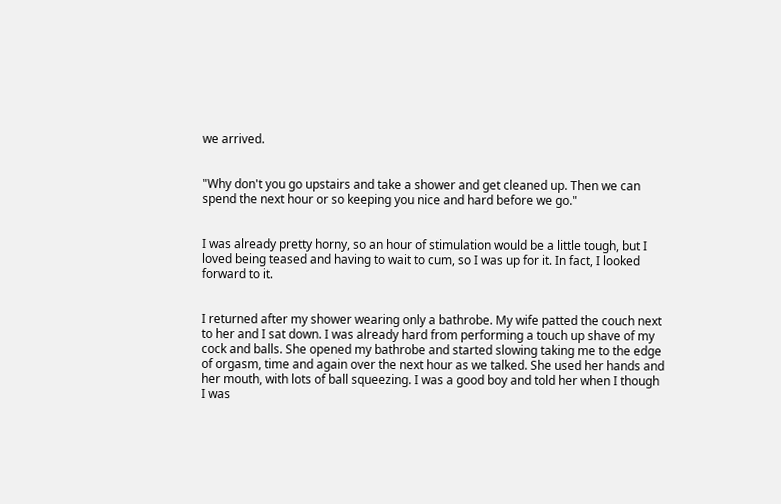we arrived.


"Why don't you go upstairs and take a shower and get cleaned up. Then we can spend the next hour or so keeping you nice and hard before we go."


I was already pretty horny, so an hour of stimulation would be a little tough, but I loved being teased and having to wait to cum, so I was up for it. In fact, I looked forward to it.


I returned after my shower wearing only a bathrobe. My wife patted the couch next to her and I sat down. I was already hard from performing a touch up shave of my cock and balls. She opened my bathrobe and started slowing taking me to the edge of orgasm, time and again over the next hour as we talked. She used her hands and her mouth, with lots of ball squeezing. I was a good boy and told her when I though I was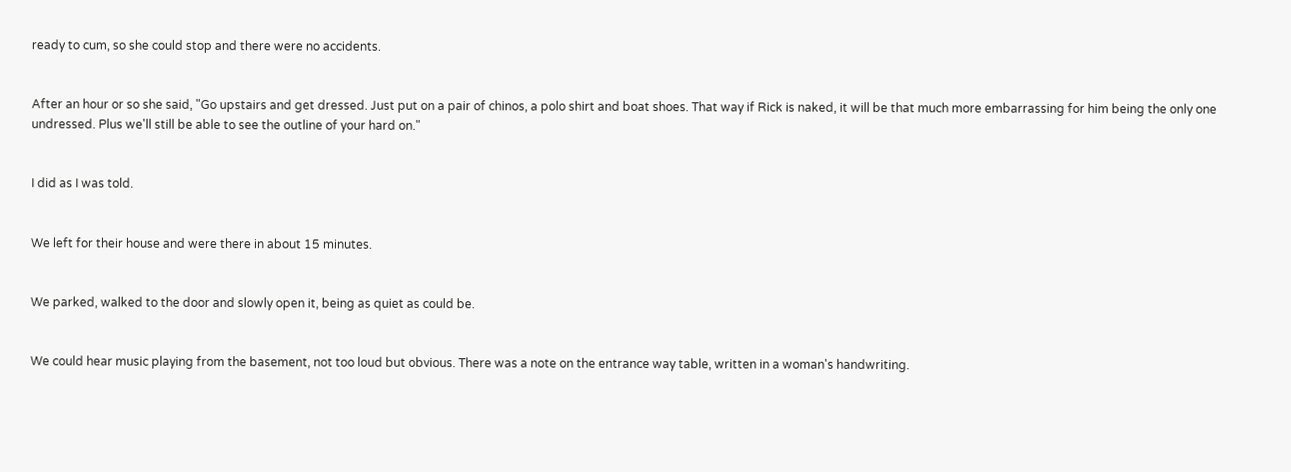ready to cum, so she could stop and there were no accidents.


After an hour or so she said, "Go upstairs and get dressed. Just put on a pair of chinos, a polo shirt and boat shoes. That way if Rick is naked, it will be that much more embarrassing for him being the only one undressed. Plus we'll still be able to see the outline of your hard on."


I did as I was told.


We left for their house and were there in about 15 minutes.


We parked, walked to the door and slowly open it, being as quiet as could be.


We could hear music playing from the basement, not too loud but obvious. There was a note on the entrance way table, written in a woman's handwriting.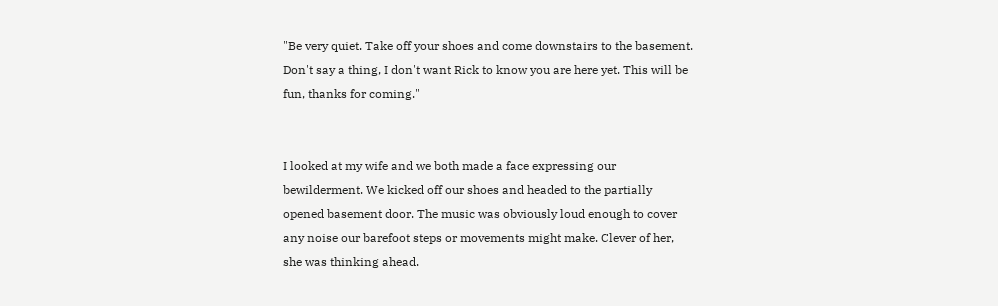"Be very quiet. Take off your shoes and come downstairs to the basement. Don't say a thing, I don't want Rick to know you are here yet. This will be fun, thanks for coming."


I looked at my wife and we both made a face expressing our bewilderment. We kicked off our shoes and headed to the partially opened basement door. The music was obviously loud enough to cover any noise our barefoot steps or movements might make. Clever of her, she was thinking ahead.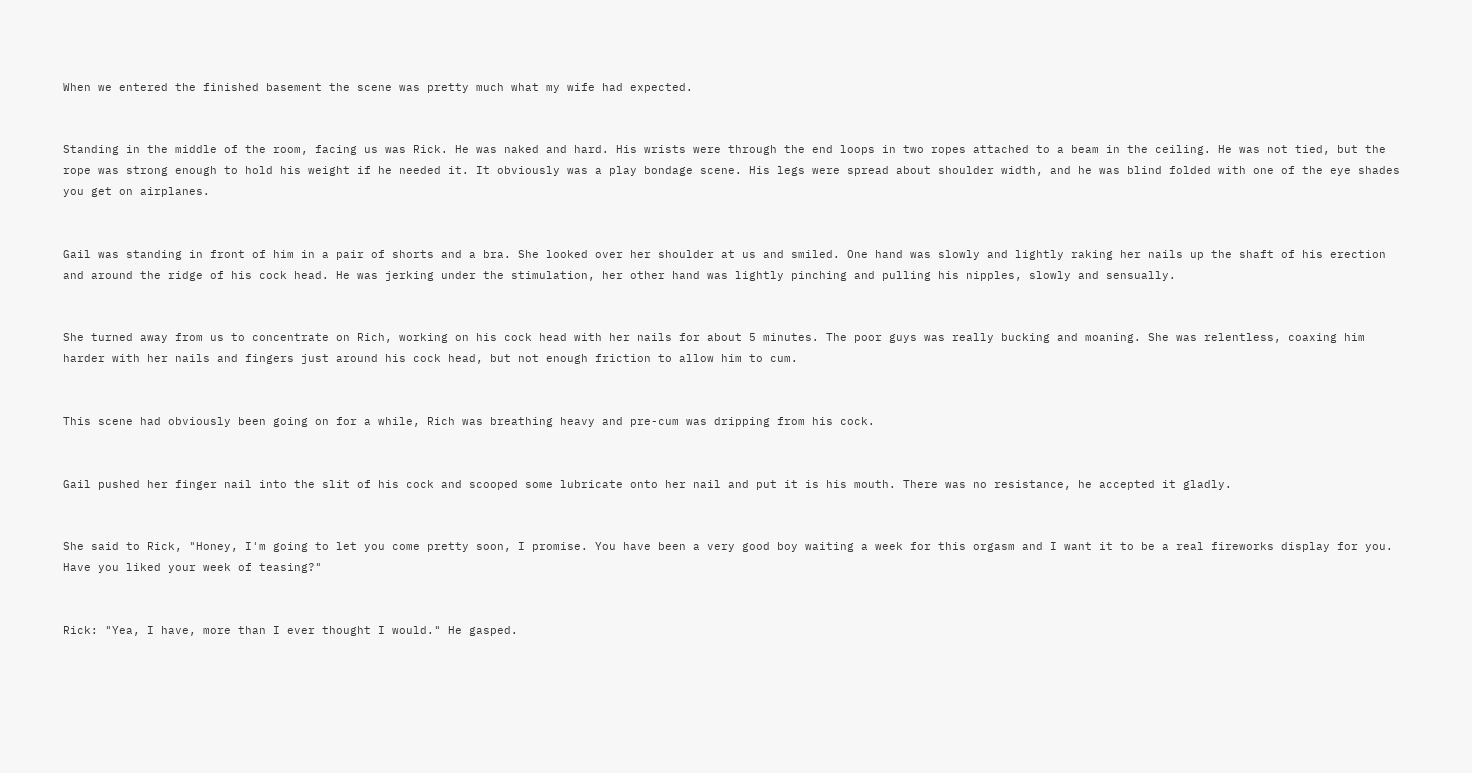When we entered the finished basement the scene was pretty much what my wife had expected.


Standing in the middle of the room, facing us was Rick. He was naked and hard. His wrists were through the end loops in two ropes attached to a beam in the ceiling. He was not tied, but the rope was strong enough to hold his weight if he needed it. It obviously was a play bondage scene. His legs were spread about shoulder width, and he was blind folded with one of the eye shades you get on airplanes.


Gail was standing in front of him in a pair of shorts and a bra. She looked over her shoulder at us and smiled. One hand was slowly and lightly raking her nails up the shaft of his erection and around the ridge of his cock head. He was jerking under the stimulation, her other hand was lightly pinching and pulling his nipples, slowly and sensually.


She turned away from us to concentrate on Rich, working on his cock head with her nails for about 5 minutes. The poor guys was really bucking and moaning. She was relentless, coaxing him harder with her nails and fingers just around his cock head, but not enough friction to allow him to cum.


This scene had obviously been going on for a while, Rich was breathing heavy and pre-cum was dripping from his cock.


Gail pushed her finger nail into the slit of his cock and scooped some lubricate onto her nail and put it is his mouth. There was no resistance, he accepted it gladly.


She said to Rick, "Honey, I'm going to let you come pretty soon, I promise. You have been a very good boy waiting a week for this orgasm and I want it to be a real fireworks display for you. Have you liked your week of teasing?"


Rick: "Yea, I have, more than I ever thought I would." He gasped.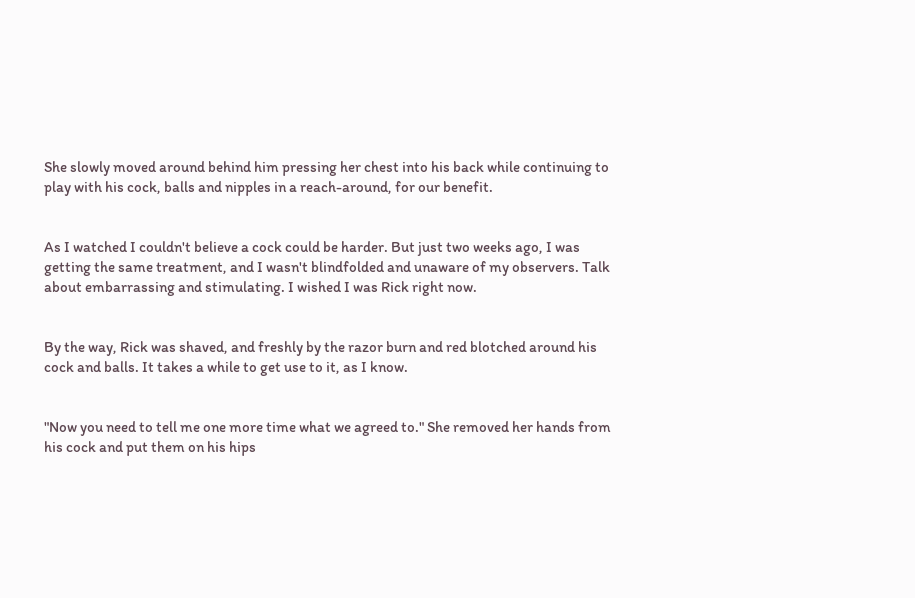She slowly moved around behind him pressing her chest into his back while continuing to play with his cock, balls and nipples in a reach-around, for our benefit.


As I watched I couldn't believe a cock could be harder. But just two weeks ago, I was getting the same treatment, and I wasn't blindfolded and unaware of my observers. Talk about embarrassing and stimulating. I wished I was Rick right now.


By the way, Rick was shaved, and freshly by the razor burn and red blotched around his cock and balls. It takes a while to get use to it, as I know.


"Now you need to tell me one more time what we agreed to." She removed her hands from his cock and put them on his hips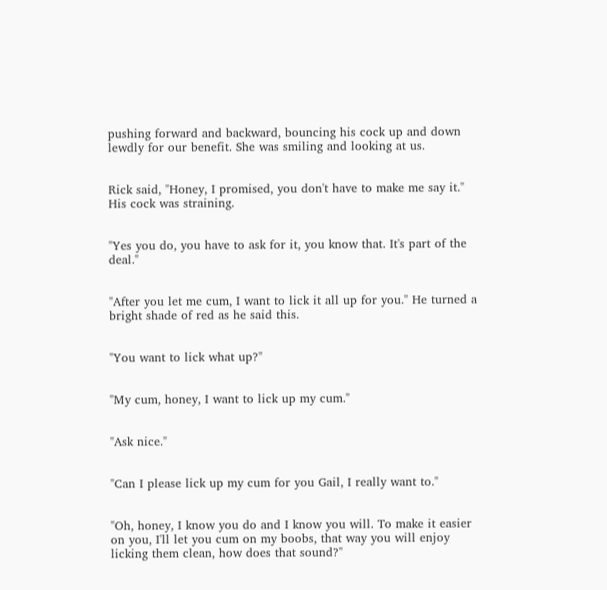pushing forward and backward, bouncing his cock up and down lewdly for our benefit. She was smiling and looking at us.


Rick said, "Honey, I promised, you don't have to make me say it." His cock was straining.


"Yes you do, you have to ask for it, you know that. It's part of the deal."


"After you let me cum, I want to lick it all up for you." He turned a bright shade of red as he said this.


"You want to lick what up?"


"My cum, honey, I want to lick up my cum."


"Ask nice."


"Can I please lick up my cum for you Gail, I really want to."


"Oh, honey, I know you do and I know you will. To make it easier on you, I'll let you cum on my boobs, that way you will enjoy licking them clean, how does that sound?"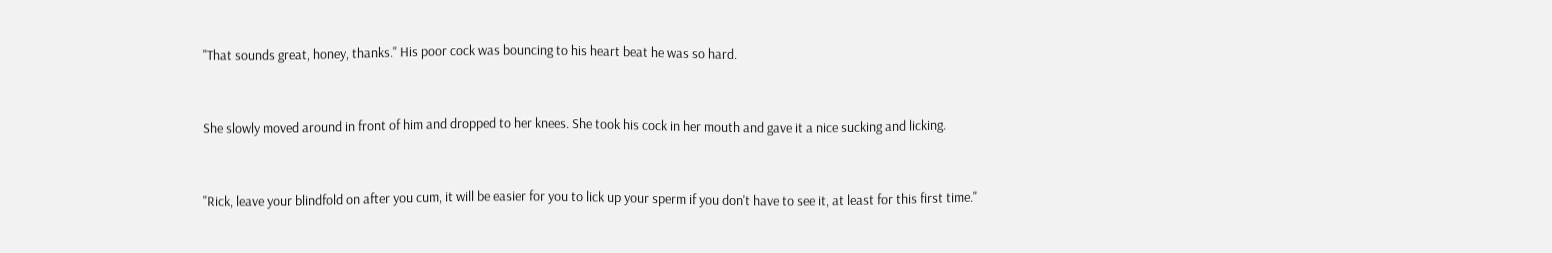"That sounds great, honey, thanks." His poor cock was bouncing to his heart beat he was so hard.


She slowly moved around in front of him and dropped to her knees. She took his cock in her mouth and gave it a nice sucking and licking.


"Rick, leave your blindfold on after you cum, it will be easier for you to lick up your sperm if you don't have to see it, at least for this first time."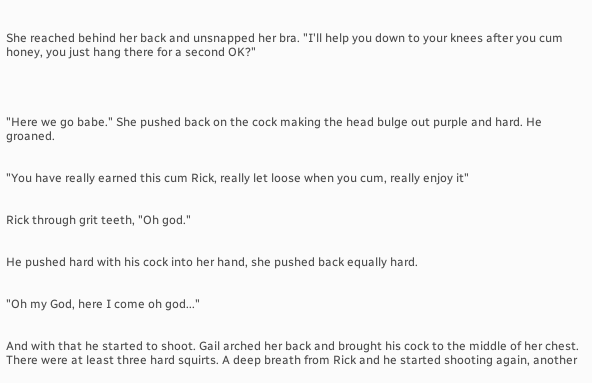She reached behind her back and unsnapped her bra. "I'll help you down to your knees after you cum honey, you just hang there for a second OK?"




"Here we go babe." She pushed back on the cock making the head bulge out purple and hard. He groaned.


"You have really earned this cum Rick, really let loose when you cum, really enjoy it"


Rick through grit teeth, "Oh god."


He pushed hard with his cock into her hand, she pushed back equally hard.


"Oh my God, here I come oh god..."


And with that he started to shoot. Gail arched her back and brought his cock to the middle of her chest. There were at least three hard squirts. A deep breath from Rick and he started shooting again, another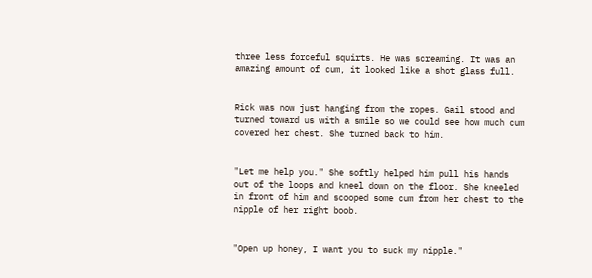three less forceful squirts. He was screaming. It was an amazing amount of cum, it looked like a shot glass full.


Rick was now just hanging from the ropes. Gail stood and turned toward us with a smile so we could see how much cum covered her chest. She turned back to him.


"Let me help you." She softly helped him pull his hands out of the loops and kneel down on the floor. She kneeled in front of him and scooped some cum from her chest to the nipple of her right boob.


"Open up honey, I want you to suck my nipple."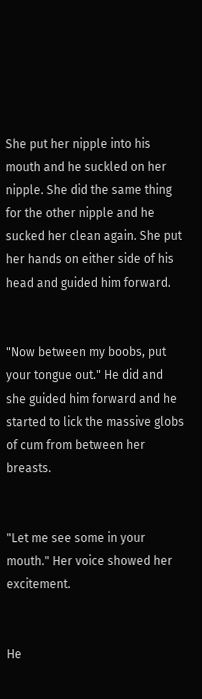She put her nipple into his mouth and he suckled on her nipple. She did the same thing for the other nipple and he sucked her clean again. She put her hands on either side of his head and guided him forward.


"Now between my boobs, put your tongue out." He did and she guided him forward and he started to lick the massive globs of cum from between her breasts.


"Let me see some in your mouth." Her voice showed her excitement.


He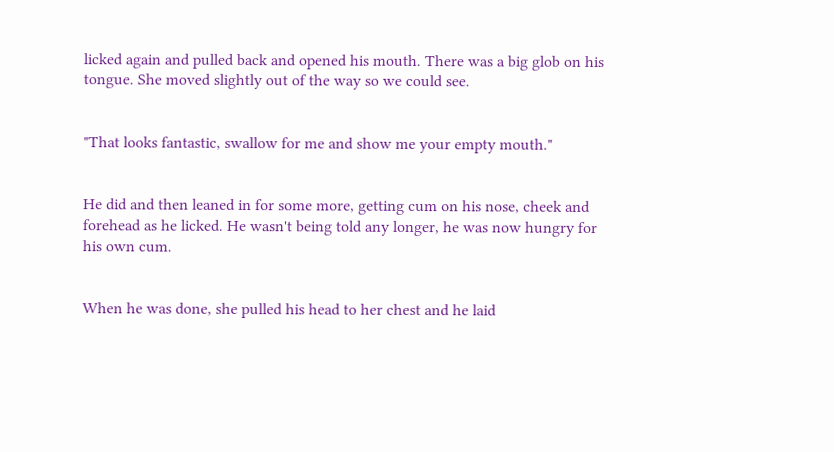licked again and pulled back and opened his mouth. There was a big glob on his tongue. She moved slightly out of the way so we could see.


"That looks fantastic, swallow for me and show me your empty mouth."


He did and then leaned in for some more, getting cum on his nose, cheek and forehead as he licked. He wasn't being told any longer, he was now hungry for his own cum.


When he was done, she pulled his head to her chest and he laid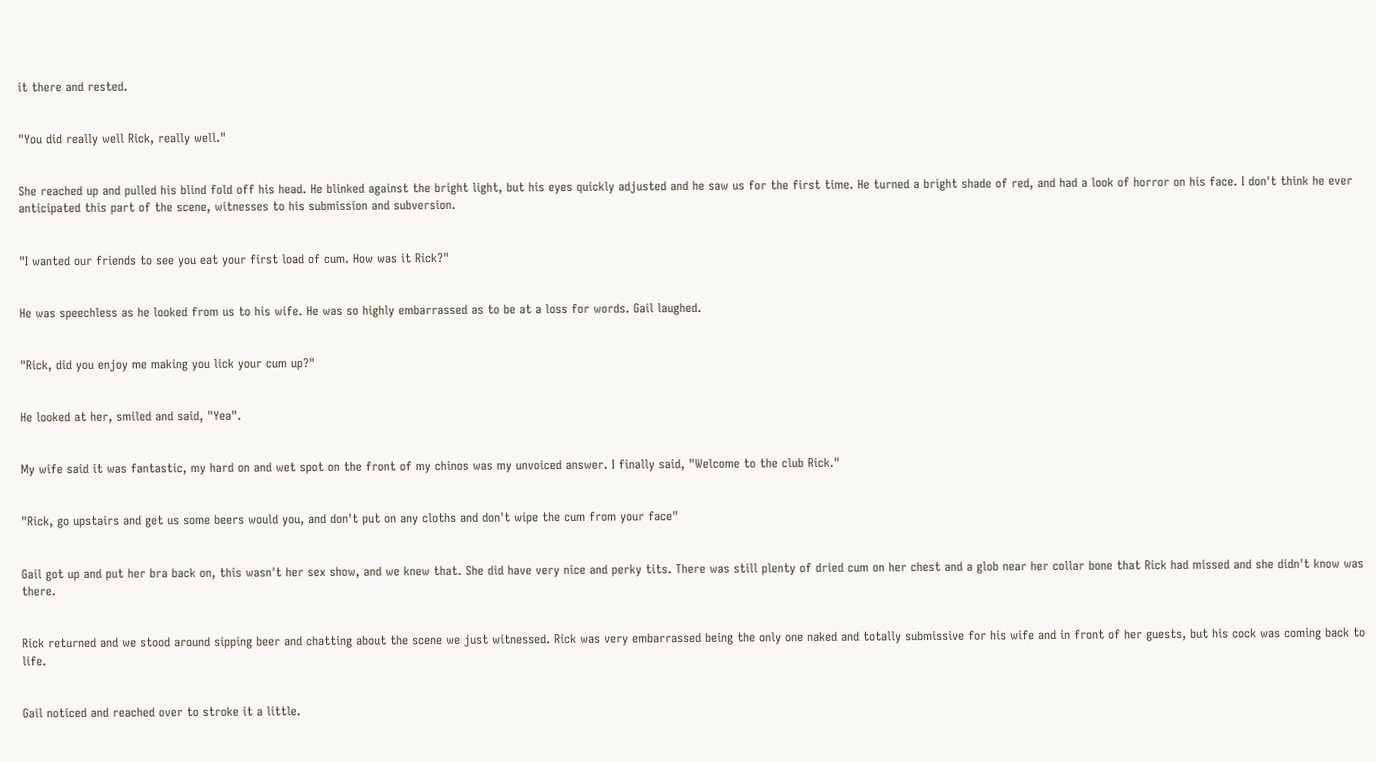it there and rested.


"You did really well Rick, really well."


She reached up and pulled his blind fold off his head. He blinked against the bright light, but his eyes quickly adjusted and he saw us for the first time. He turned a bright shade of red, and had a look of horror on his face. I don't think he ever anticipated this part of the scene, witnesses to his submission and subversion.


"I wanted our friends to see you eat your first load of cum. How was it Rick?"


He was speechless as he looked from us to his wife. He was so highly embarrassed as to be at a loss for words. Gail laughed.


"Rick, did you enjoy me making you lick your cum up?"


He looked at her, smiled and said, "Yea".


My wife said it was fantastic, my hard on and wet spot on the front of my chinos was my unvoiced answer. I finally said, "Welcome to the club Rick."


"Rick, go upstairs and get us some beers would you, and don't put on any cloths and don't wipe the cum from your face"


Gail got up and put her bra back on, this wasn't her sex show, and we knew that. She did have very nice and perky tits. There was still plenty of dried cum on her chest and a glob near her collar bone that Rick had missed and she didn't know was there.


Rick returned and we stood around sipping beer and chatting about the scene we just witnessed. Rick was very embarrassed being the only one naked and totally submissive for his wife and in front of her guests, but his cock was coming back to life.


Gail noticed and reached over to stroke it a little.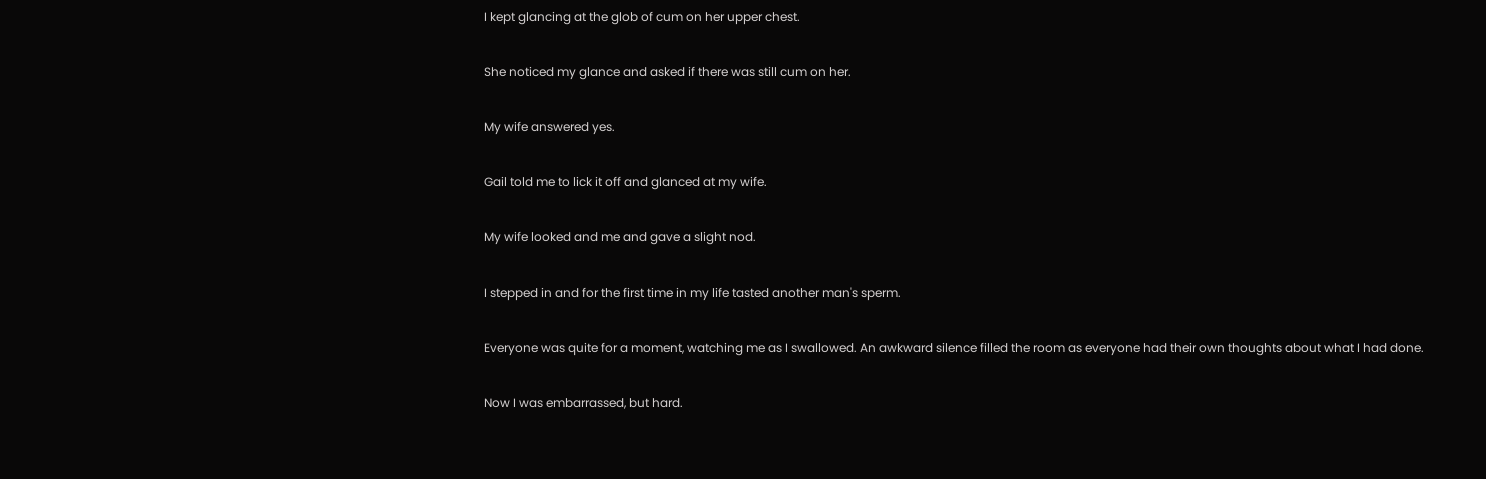I kept glancing at the glob of cum on her upper chest.


She noticed my glance and asked if there was still cum on her.


My wife answered yes.


Gail told me to lick it off and glanced at my wife.


My wife looked and me and gave a slight nod.


I stepped in and for the first time in my life tasted another man's sperm.


Everyone was quite for a moment, watching me as I swallowed. An awkward silence filled the room as everyone had their own thoughts about what I had done.


Now I was embarrassed, but hard.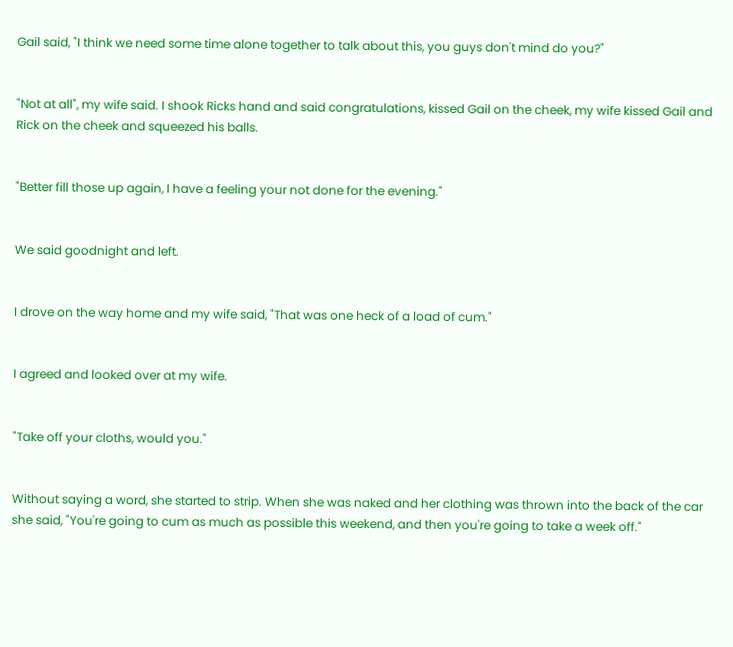Gail said, "I think we need some time alone together to talk about this, you guys don't mind do you?"


"Not at all", my wife said. I shook Ricks hand and said congratulations, kissed Gail on the cheek, my wife kissed Gail and Rick on the cheek and squeezed his balls.


"Better fill those up again, I have a feeling your not done for the evening."


We said goodnight and left.


I drove on the way home and my wife said, "That was one heck of a load of cum."


I agreed and looked over at my wife.


"Take off your cloths, would you."


Without saying a word, she started to strip. When she was naked and her clothing was thrown into the back of the car she said, "You're going to cum as much as possible this weekend, and then you're going to take a week off."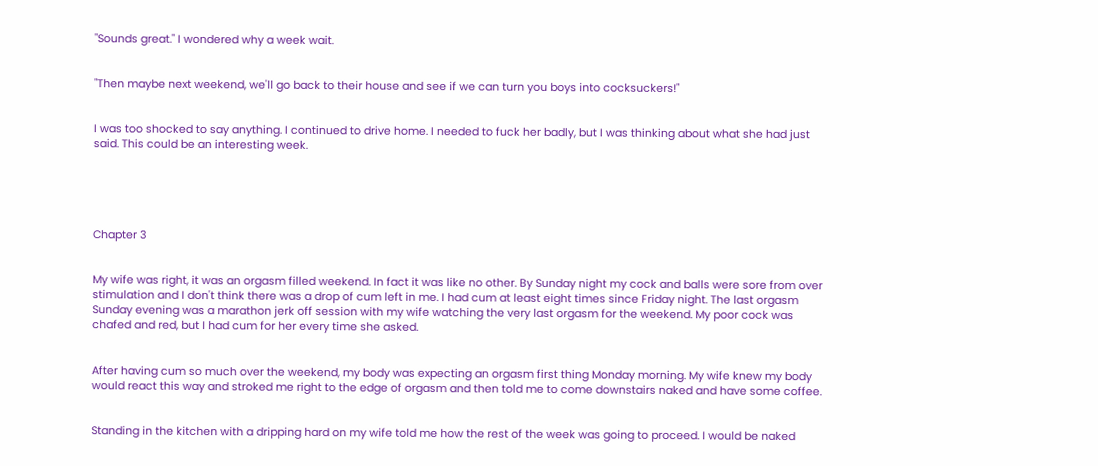"Sounds great." I wondered why a week wait.


"Then maybe next weekend, we'll go back to their house and see if we can turn you boys into cocksuckers!"


I was too shocked to say anything. I continued to drive home. I needed to fuck her badly, but I was thinking about what she had just said. This could be an interesting week.





Chapter 3


My wife was right, it was an orgasm filled weekend. In fact it was like no other. By Sunday night my cock and balls were sore from over stimulation and I don't think there was a drop of cum left in me. I had cum at least eight times since Friday night. The last orgasm Sunday evening was a marathon jerk off session with my wife watching the very last orgasm for the weekend. My poor cock was chafed and red, but I had cum for her every time she asked.


After having cum so much over the weekend, my body was expecting an orgasm first thing Monday morning. My wife knew my body would react this way and stroked me right to the edge of orgasm and then told me to come downstairs naked and have some coffee.


Standing in the kitchen with a dripping hard on my wife told me how the rest of the week was going to proceed. I would be naked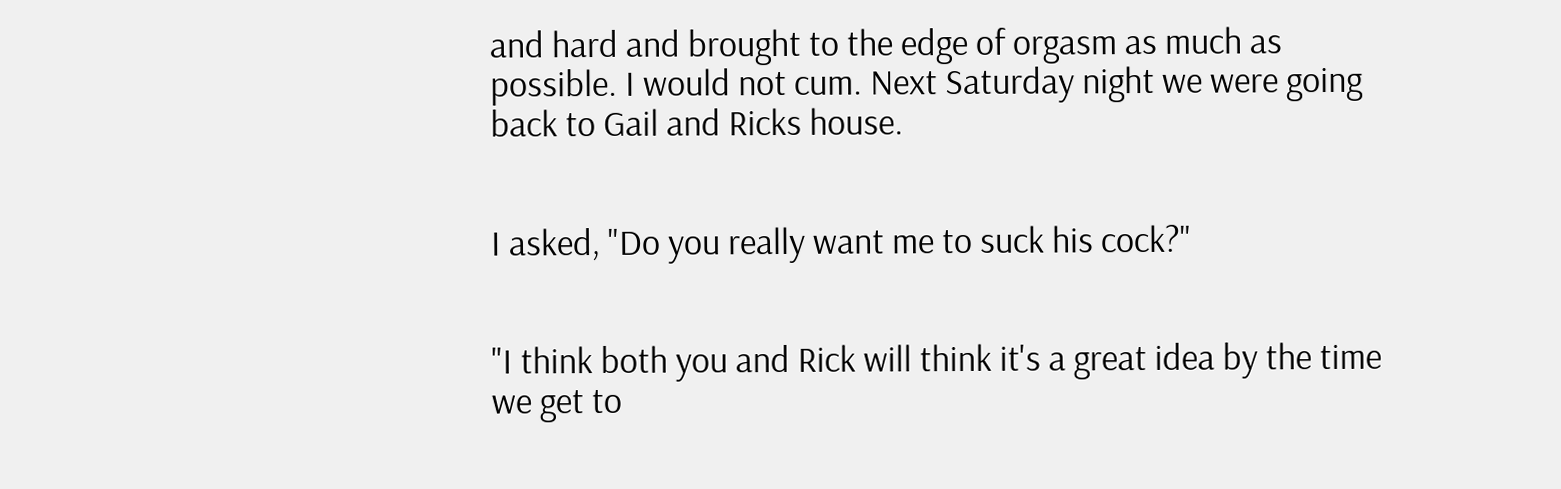and hard and brought to the edge of orgasm as much as possible. I would not cum. Next Saturday night we were going back to Gail and Ricks house.


I asked, "Do you really want me to suck his cock?"


"I think both you and Rick will think it's a great idea by the time we get to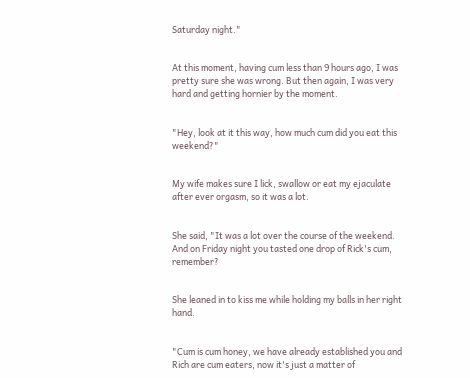Saturday night."


At this moment, having cum less than 9 hours ago, I was pretty sure she was wrong. But then again, I was very hard and getting hornier by the moment.


"Hey, look at it this way, how much cum did you eat this weekend?"


My wife makes sure I lick, swallow or eat my ejaculate after ever orgasm, so it was a lot.


She said, "It was a lot over the course of the weekend. And on Friday night you tasted one drop of Rick's cum, remember?


She leaned in to kiss me while holding my balls in her right hand.


"Cum is cum honey, we have already established you and Rich are cum eaters, now it's just a matter of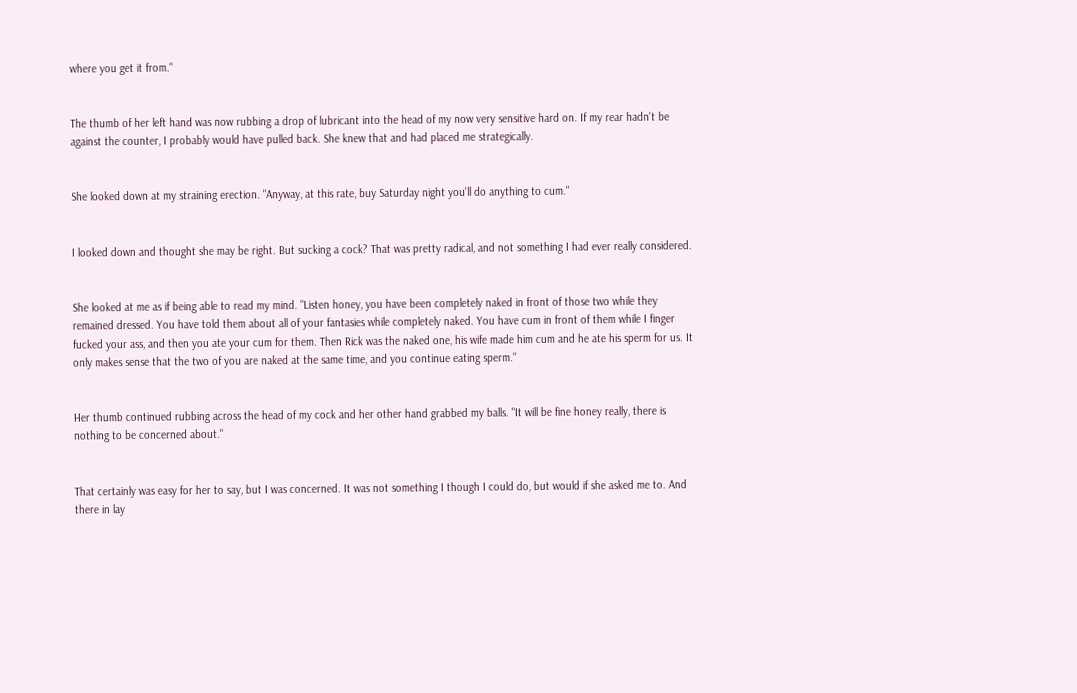where you get it from."


The thumb of her left hand was now rubbing a drop of lubricant into the head of my now very sensitive hard on. If my rear hadn't be against the counter, I probably would have pulled back. She knew that and had placed me strategically.


She looked down at my straining erection. "Anyway, at this rate, buy Saturday night you'll do anything to cum."


I looked down and thought she may be right. But sucking a cock? That was pretty radical, and not something I had ever really considered.


She looked at me as if being able to read my mind. "Listen honey, you have been completely naked in front of those two while they remained dressed. You have told them about all of your fantasies while completely naked. You have cum in front of them while I finger fucked your ass, and then you ate your cum for them. Then Rick was the naked one, his wife made him cum and he ate his sperm for us. It only makes sense that the two of you are naked at the same time, and you continue eating sperm."


Her thumb continued rubbing across the head of my cock and her other hand grabbed my balls. "It will be fine honey really, there is nothing to be concerned about."


That certainly was easy for her to say, but I was concerned. It was not something I though I could do, but would if she asked me to. And there in lay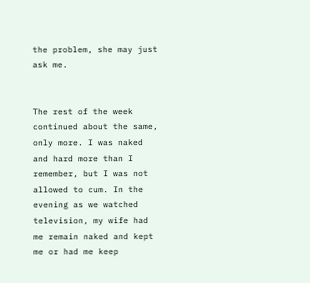the problem, she may just ask me.


The rest of the week continued about the same, only more. I was naked and hard more than I remember, but I was not allowed to cum. In the evening as we watched television, my wife had me remain naked and kept me or had me keep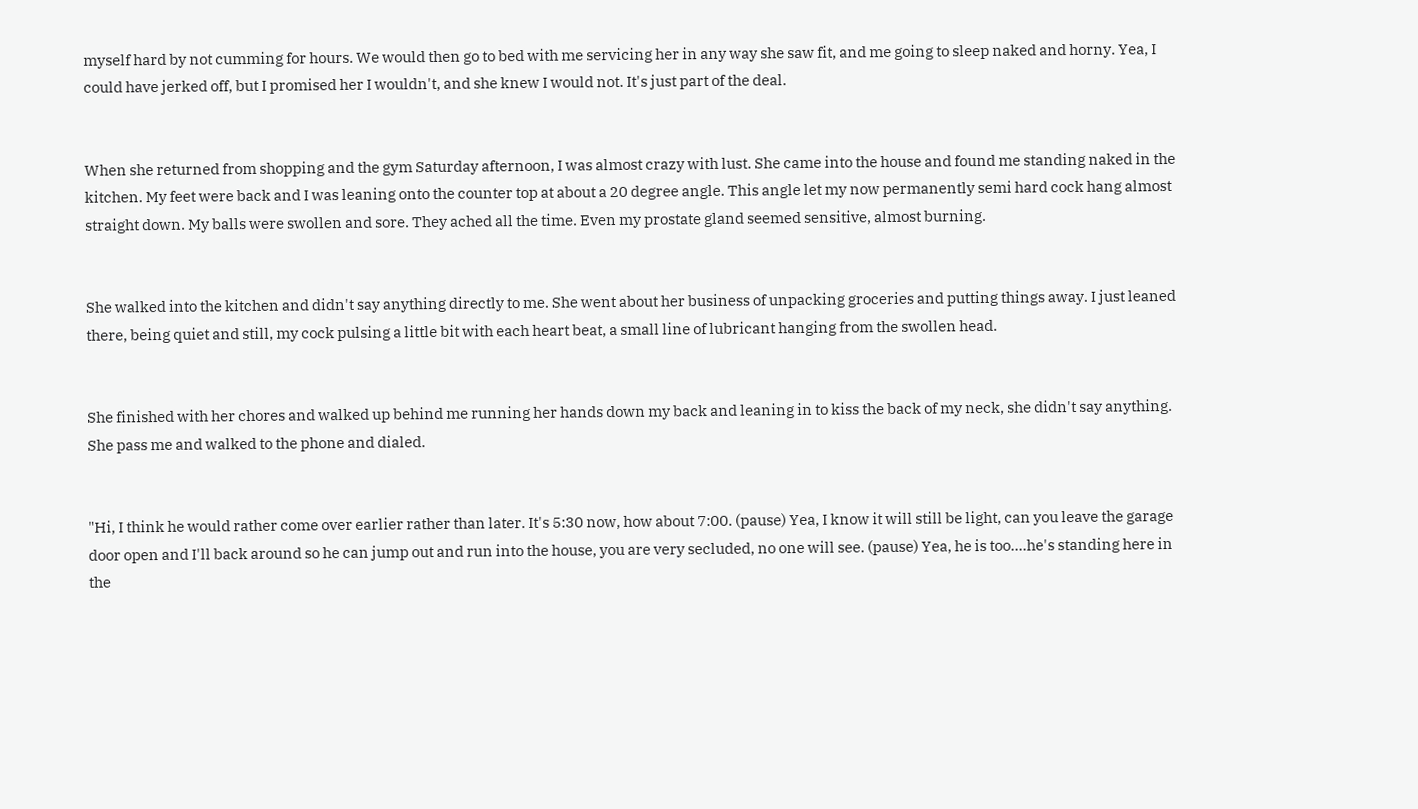myself hard by not cumming for hours. We would then go to bed with me servicing her in any way she saw fit, and me going to sleep naked and horny. Yea, I could have jerked off, but I promised her I wouldn't, and she knew I would not. It's just part of the deal.


When she returned from shopping and the gym Saturday afternoon, I was almost crazy with lust. She came into the house and found me standing naked in the kitchen. My feet were back and I was leaning onto the counter top at about a 20 degree angle. This angle let my now permanently semi hard cock hang almost straight down. My balls were swollen and sore. They ached all the time. Even my prostate gland seemed sensitive, almost burning.


She walked into the kitchen and didn't say anything directly to me. She went about her business of unpacking groceries and putting things away. I just leaned there, being quiet and still, my cock pulsing a little bit with each heart beat, a small line of lubricant hanging from the swollen head.


She finished with her chores and walked up behind me running her hands down my back and leaning in to kiss the back of my neck, she didn't say anything. She pass me and walked to the phone and dialed.


"Hi, I think he would rather come over earlier rather than later. It's 5:30 now, how about 7:00. (pause) Yea, I know it will still be light, can you leave the garage door open and I'll back around so he can jump out and run into the house, you are very secluded, no one will see. (pause) Yea, he is too....he's standing here in the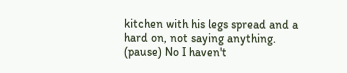kitchen with his legs spread and a hard on, not saying anything. (pause) No I haven't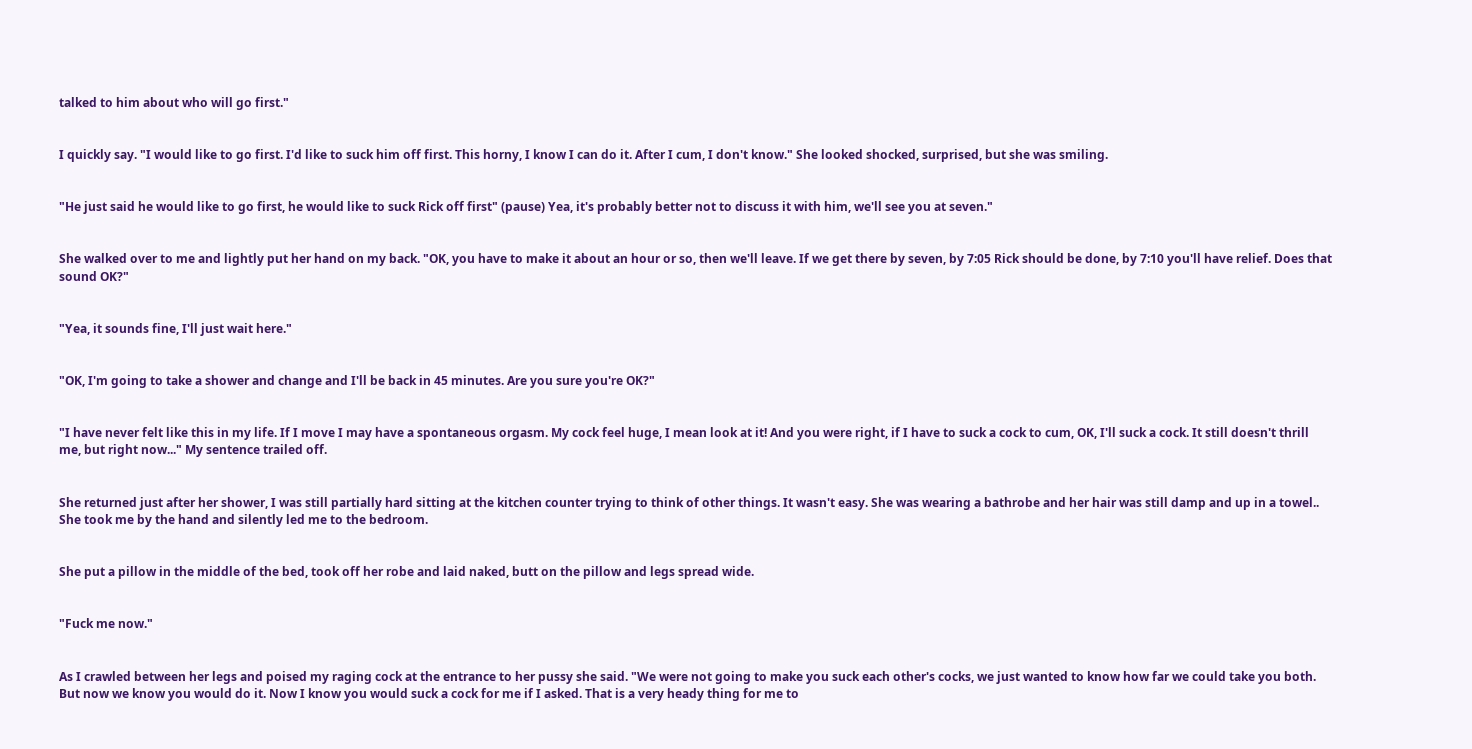talked to him about who will go first."


I quickly say. "I would like to go first. I'd like to suck him off first. This horny, I know I can do it. After I cum, I don't know." She looked shocked, surprised, but she was smiling.


"He just said he would like to go first, he would like to suck Rick off first" (pause) Yea, it's probably better not to discuss it with him, we'll see you at seven."


She walked over to me and lightly put her hand on my back. "OK, you have to make it about an hour or so, then we'll leave. If we get there by seven, by 7:05 Rick should be done, by 7:10 you'll have relief. Does that sound OK?"


"Yea, it sounds fine, I'll just wait here."


"OK, I'm going to take a shower and change and I'll be back in 45 minutes. Are you sure you're OK?"


"I have never felt like this in my life. If I move I may have a spontaneous orgasm. My cock feel huge, I mean look at it! And you were right, if I have to suck a cock to cum, OK, I'll suck a cock. It still doesn't thrill me, but right now..." My sentence trailed off.


She returned just after her shower, I was still partially hard sitting at the kitchen counter trying to think of other things. It wasn't easy. She was wearing a bathrobe and her hair was still damp and up in a towel.. She took me by the hand and silently led me to the bedroom.


She put a pillow in the middle of the bed, took off her robe and laid naked, butt on the pillow and legs spread wide.


"Fuck me now."


As I crawled between her legs and poised my raging cock at the entrance to her pussy she said. "We were not going to make you suck each other's cocks, we just wanted to know how far we could take you both. But now we know you would do it. Now I know you would suck a cock for me if I asked. That is a very heady thing for me to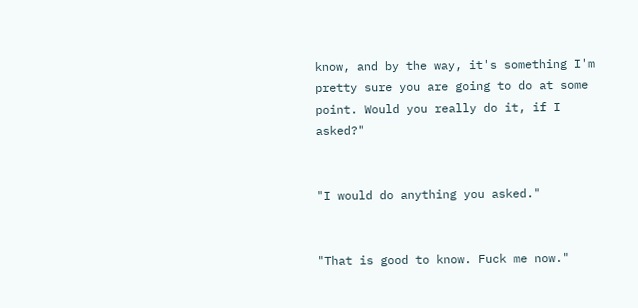know, and by the way, it's something I'm pretty sure you are going to do at some point. Would you really do it, if I asked?"


"I would do anything you asked."


"That is good to know. Fuck me now."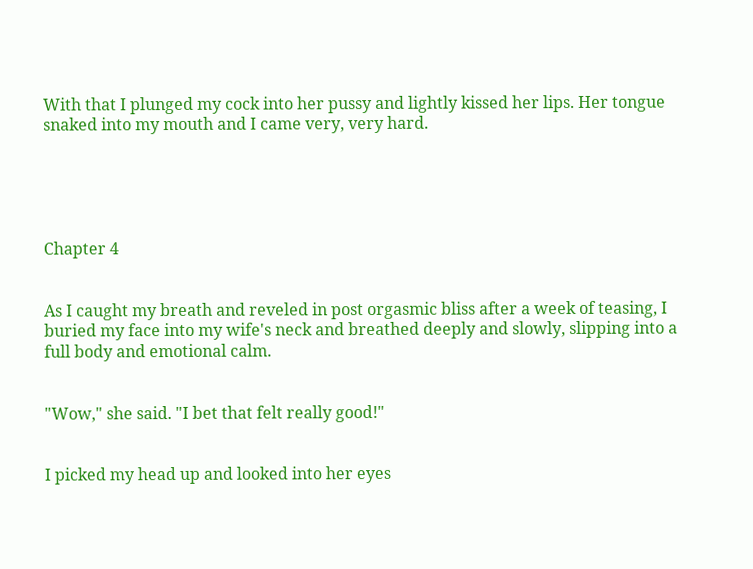With that I plunged my cock into her pussy and lightly kissed her lips. Her tongue snaked into my mouth and I came very, very hard.





Chapter 4


As I caught my breath and reveled in post orgasmic bliss after a week of teasing, I buried my face into my wife's neck and breathed deeply and slowly, slipping into a full body and emotional calm.


"Wow," she said. "I bet that felt really good!"


I picked my head up and looked into her eyes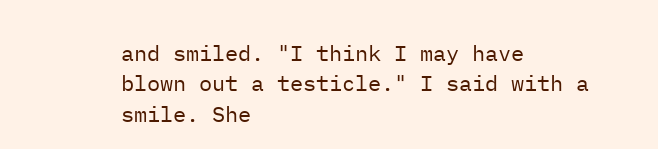and smiled. "I think I may have blown out a testicle." I said with a smile. She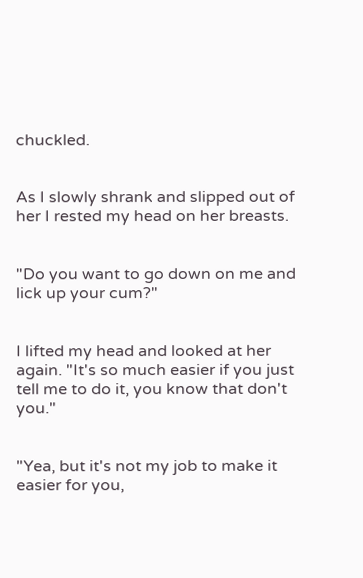chuckled.


As I slowly shrank and slipped out of her I rested my head on her breasts.


"Do you want to go down on me and lick up your cum?"


I lifted my head and looked at her again. "It's so much easier if you just tell me to do it, you know that don't you."


"Yea, but it's not my job to make it easier for you,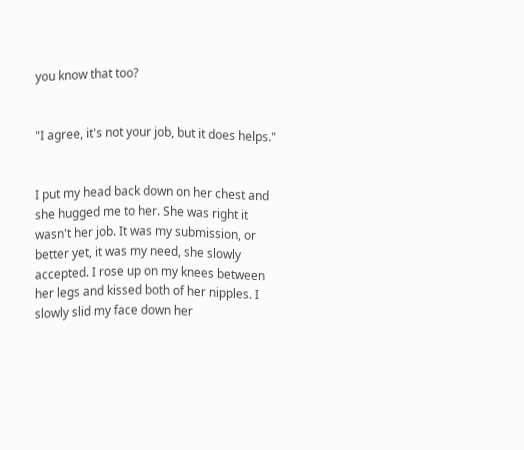you know that too?


"I agree, it's not your job, but it does helps."


I put my head back down on her chest and she hugged me to her. She was right it wasn't her job. It was my submission, or better yet, it was my need, she slowly accepted. I rose up on my knees between her legs and kissed both of her nipples. I slowly slid my face down her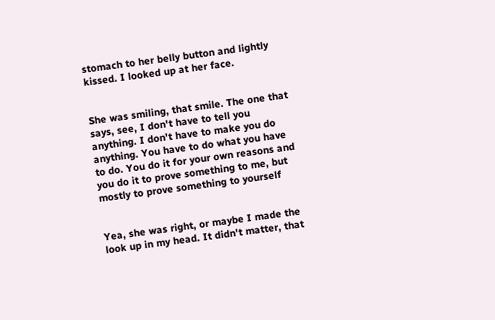stomach to her belly button and lightly kissed. I looked up at her face.


She was smiling, that smile. The one that says, see, I don't have to tell you anything. I don't have to make you do anything. You have to do what you have to do. You do it for your own reasons and you do it to prove something to me, but mostly to prove something to yourself


Yea, she was right, or maybe I made the look up in my head. It didn't matter, that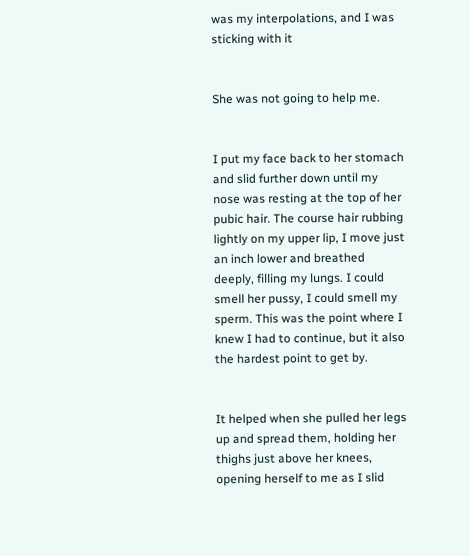was my interpolations, and I was sticking with it


She was not going to help me.


I put my face back to her stomach and slid further down until my nose was resting at the top of her pubic hair. The course hair rubbing lightly on my upper lip, I move just an inch lower and breathed deeply, filling my lungs. I could smell her pussy, I could smell my sperm. This was the point where I knew I had to continue, but it also the hardest point to get by.


It helped when she pulled her legs up and spread them, holding her thighs just above her knees, opening herself to me as I slid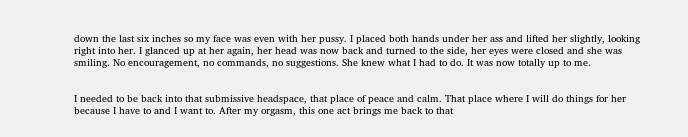down the last six inches so my face was even with her pussy. I placed both hands under her ass and lifted her slightly, looking right into her. I glanced up at her again, her head was now back and turned to the side, her eyes were closed and she was smiling. No encouragement, no commands, no suggestions. She knew what I had to do. It was now totally up to me.


I needed to be back into that submissive headspace, that place of peace and calm. That place where I will do things for her because I have to and I want to. After my orgasm, this one act brings me back to that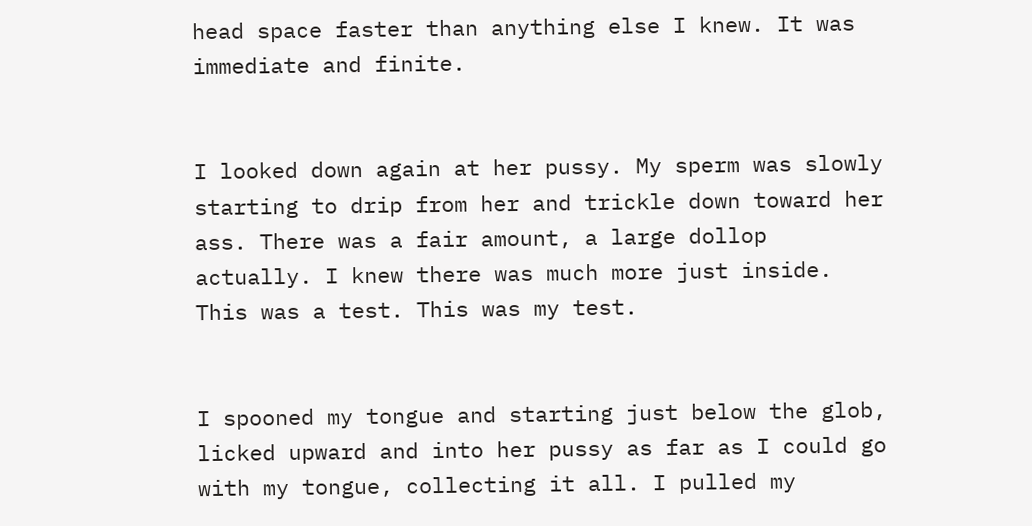head space faster than anything else I knew. It was immediate and finite.


I looked down again at her pussy. My sperm was slowly starting to drip from her and trickle down toward her ass. There was a fair amount, a large dollop actually. I knew there was much more just inside. This was a test. This was my test.


I spooned my tongue and starting just below the glob, licked upward and into her pussy as far as I could go with my tongue, collecting it all. I pulled my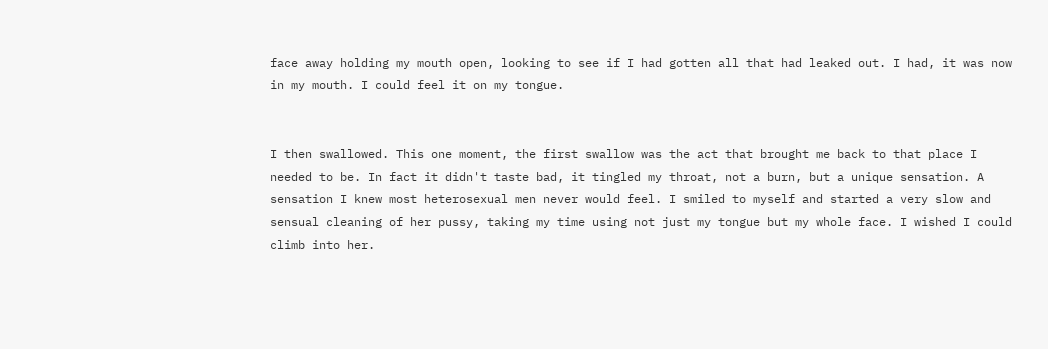face away holding my mouth open, looking to see if I had gotten all that had leaked out. I had, it was now in my mouth. I could feel it on my tongue.


I then swallowed. This one moment, the first swallow was the act that brought me back to that place I needed to be. In fact it didn't taste bad, it tingled my throat, not a burn, but a unique sensation. A sensation I knew most heterosexual men never would feel. I smiled to myself and started a very slow and sensual cleaning of her pussy, taking my time using not just my tongue but my whole face. I wished I could climb into her.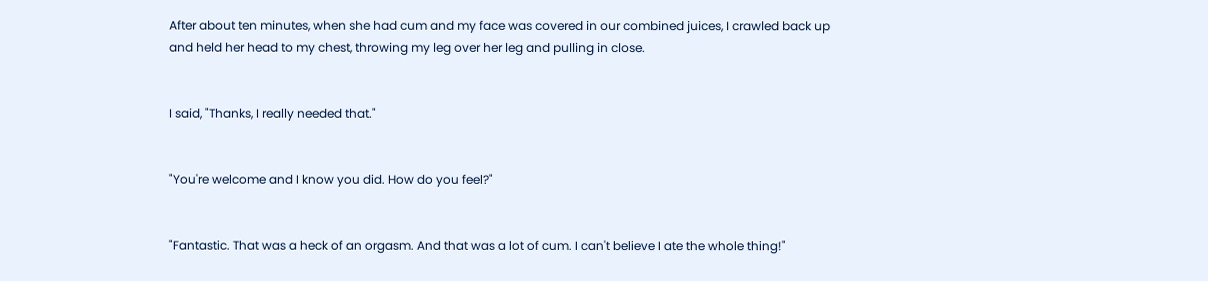After about ten minutes, when she had cum and my face was covered in our combined juices, I crawled back up and held her head to my chest, throwing my leg over her leg and pulling in close.


I said, "Thanks, I really needed that."


"You're welcome and I know you did. How do you feel?"


"Fantastic. That was a heck of an orgasm. And that was a lot of cum. I can't believe I ate the whole thing!"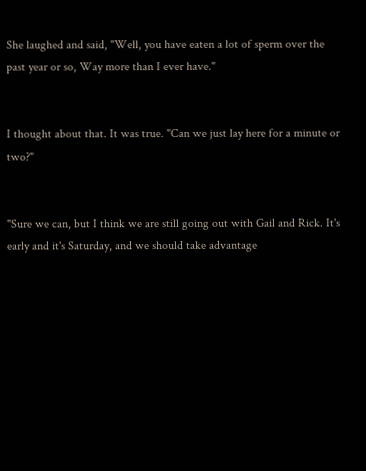She laughed and said, "Well, you have eaten a lot of sperm over the past year or so, Way more than I ever have."


I thought about that. It was true. "Can we just lay here for a minute or two?"


"Sure we can, but I think we are still going out with Gail and Rick. It's early and it's Saturday, and we should take advantage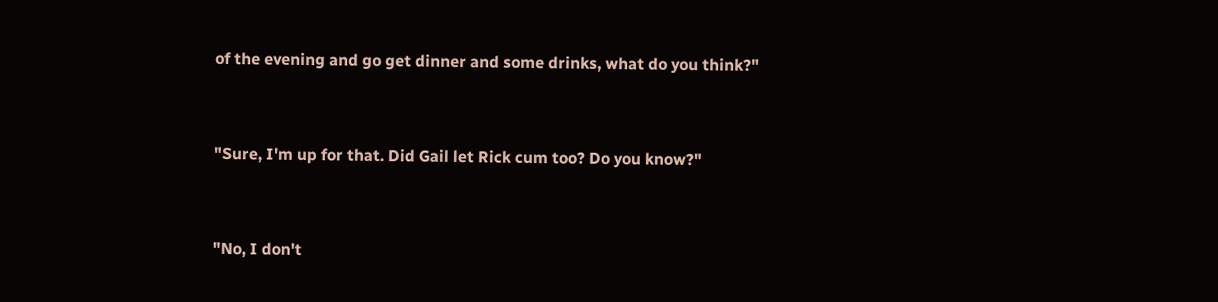of the evening and go get dinner and some drinks, what do you think?"


"Sure, I'm up for that. Did Gail let Rick cum too? Do you know?"


"No, I don't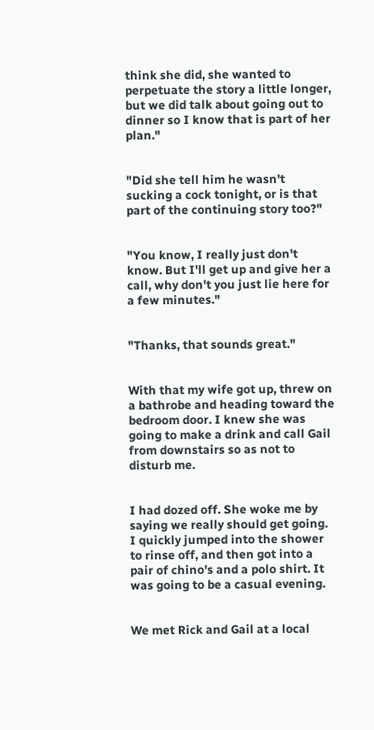think she did, she wanted to perpetuate the story a little longer, but we did talk about going out to dinner so I know that is part of her plan."


"Did she tell him he wasn't sucking a cock tonight, or is that part of the continuing story too?"


"You know, I really just don't know. But I'll get up and give her a call, why don't you just lie here for a few minutes."


"Thanks, that sounds great."


With that my wife got up, threw on a bathrobe and heading toward the bedroom door. I knew she was going to make a drink and call Gail from downstairs so as not to disturb me.


I had dozed off. She woke me by saying we really should get going. I quickly jumped into the shower to rinse off, and then got into a pair of chino's and a polo shirt. It was going to be a casual evening.


We met Rick and Gail at a local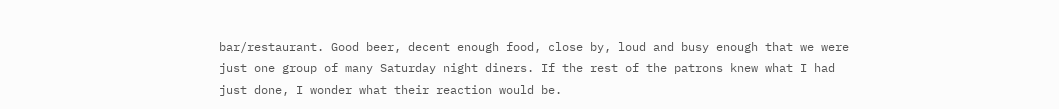bar/restaurant. Good beer, decent enough food, close by, loud and busy enough that we were just one group of many Saturday night diners. If the rest of the patrons knew what I had just done, I wonder what their reaction would be.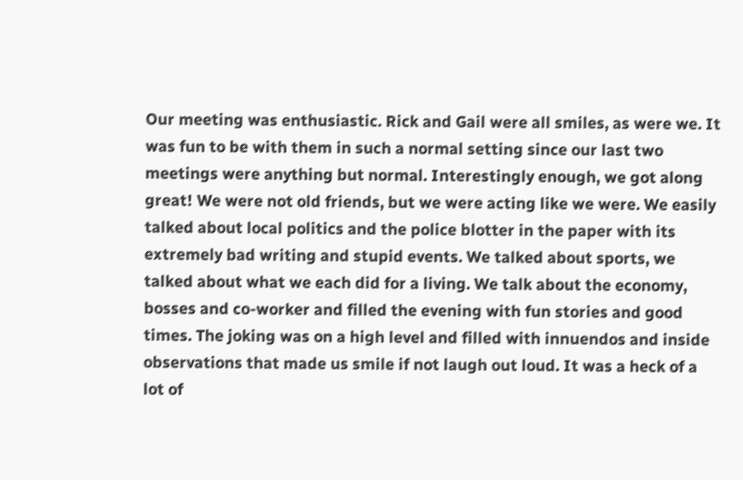Our meeting was enthusiastic. Rick and Gail were all smiles, as were we. It was fun to be with them in such a normal setting since our last two meetings were anything but normal. Interestingly enough, we got along great! We were not old friends, but we were acting like we were. We easily talked about local politics and the police blotter in the paper with its extremely bad writing and stupid events. We talked about sports, we talked about what we each did for a living. We talk about the economy, bosses and co-worker and filled the evening with fun stories and good times. The joking was on a high level and filled with innuendos and inside observations that made us smile if not laugh out loud. It was a heck of a lot of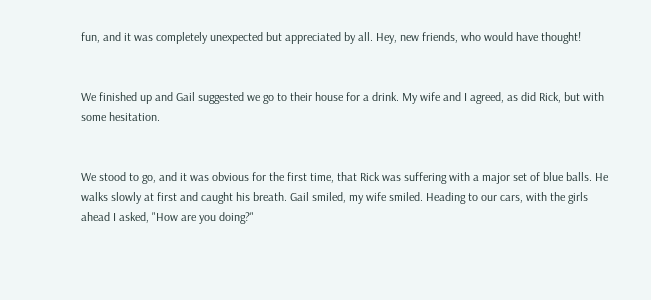fun, and it was completely unexpected but appreciated by all. Hey, new friends, who would have thought!


We finished up and Gail suggested we go to their house for a drink. My wife and I agreed, as did Rick, but with some hesitation.


We stood to go, and it was obvious for the first time, that Rick was suffering with a major set of blue balls. He walks slowly at first and caught his breath. Gail smiled, my wife smiled. Heading to our cars, with the girls ahead I asked, "How are you doing?"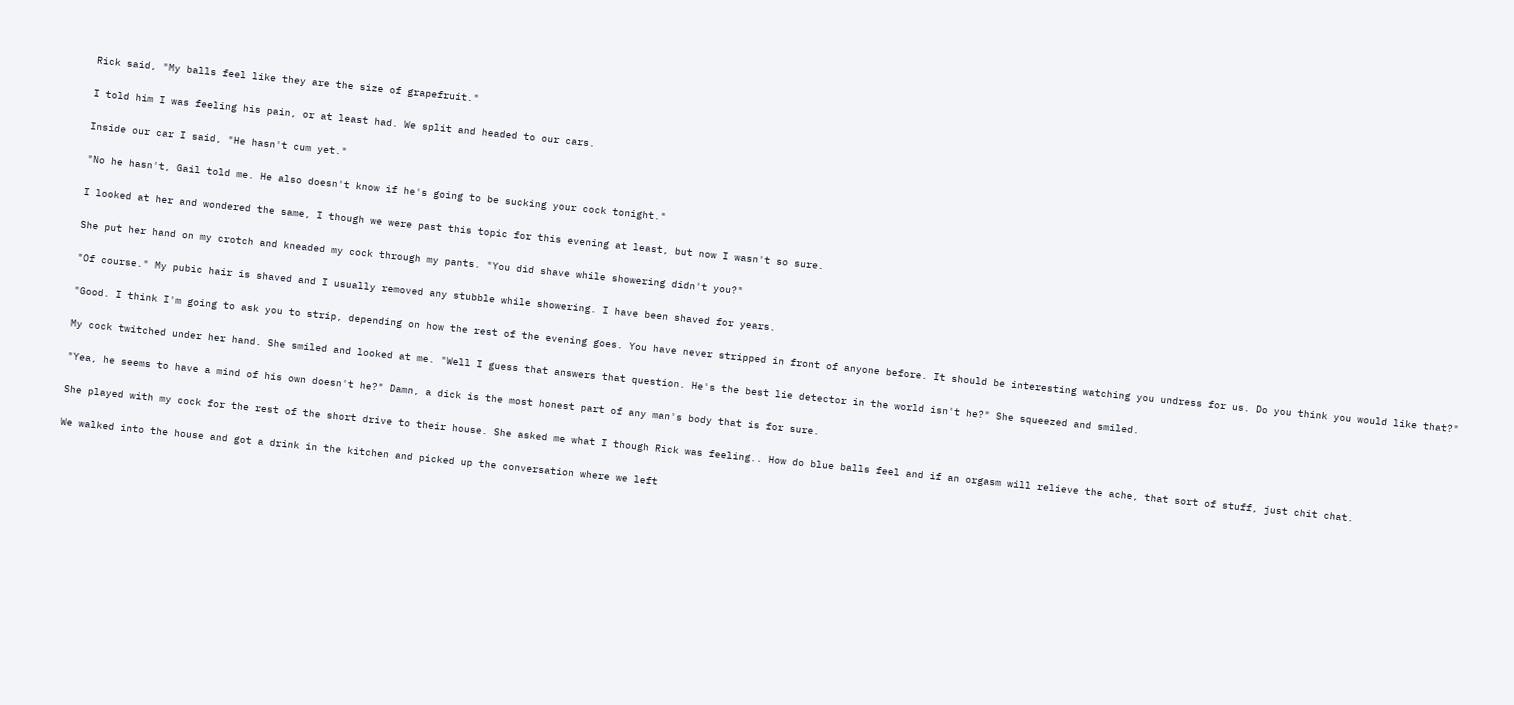Rick said, "My balls feel like they are the size of grapefruit."


I told him I was feeling his pain, or at least had. We split and headed to our cars.


Inside our car I said, "He hasn't cum yet."


"No he hasn't, Gail told me. He also doesn't know if he's going to be sucking your cock tonight."


I looked at her and wondered the same, I though we were past this topic for this evening at least, but now I wasn't so sure.


She put her hand on my crotch and kneaded my cock through my pants. "You did shave while showering didn't you?"


"Of course." My pubic hair is shaved and I usually removed any stubble while showering. I have been shaved for years.


"Good. I think I'm going to ask you to strip, depending on how the rest of the evening goes. You have never stripped in front of anyone before. It should be interesting watching you undress for us. Do you think you would like that?"


My cock twitched under her hand. She smiled and looked at me. "Well I guess that answers that question. He's the best lie detector in the world isn't he?" She squeezed and smiled.


"Yea, he seems to have a mind of his own doesn't he?" Damn, a dick is the most honest part of any man's body that is for sure.


She played with my cock for the rest of the short drive to their house. She asked me what I though Rick was feeling.. How do blue balls feel and if an orgasm will relieve the ache, that sort of stuff, just chit chat.


We walked into the house and got a drink in the kitchen and picked up the conversation where we left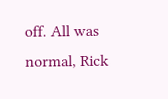off. All was normal, Rick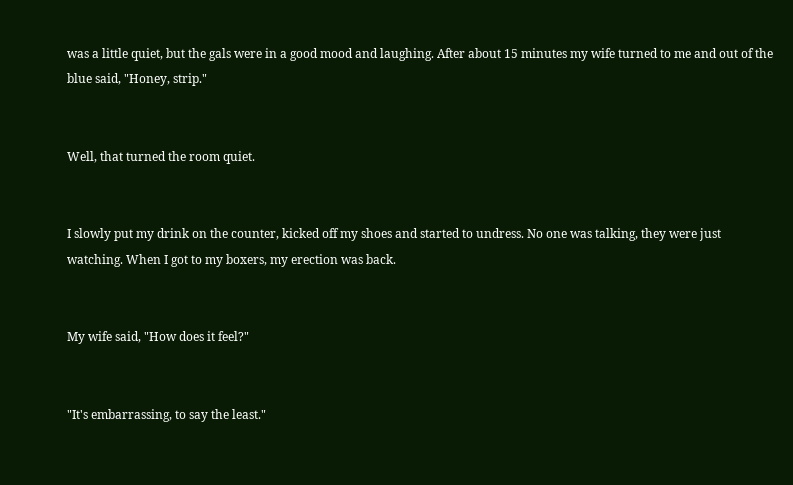was a little quiet, but the gals were in a good mood and laughing. After about 15 minutes my wife turned to me and out of the blue said, "Honey, strip."


Well, that turned the room quiet.


I slowly put my drink on the counter, kicked off my shoes and started to undress. No one was talking, they were just watching. When I got to my boxers, my erection was back.


My wife said, "How does it feel?"


"It's embarrassing, to say the least."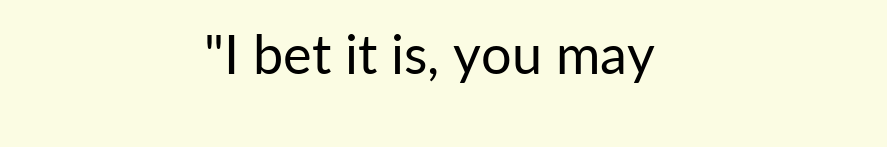"I bet it is, you may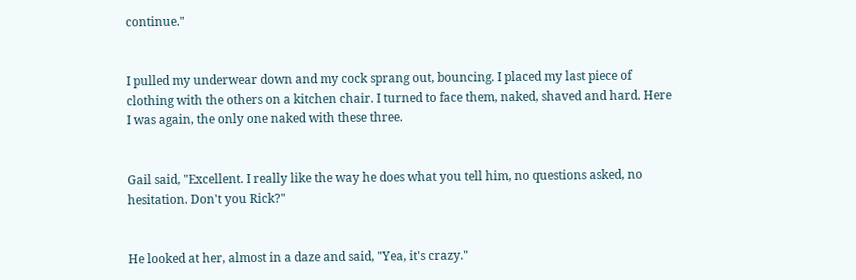continue."


I pulled my underwear down and my cock sprang out, bouncing. I placed my last piece of clothing with the others on a kitchen chair. I turned to face them, naked, shaved and hard. Here I was again, the only one naked with these three.


Gail said, "Excellent. I really like the way he does what you tell him, no questions asked, no hesitation. Don't you Rick?"


He looked at her, almost in a daze and said, "Yea, it's crazy."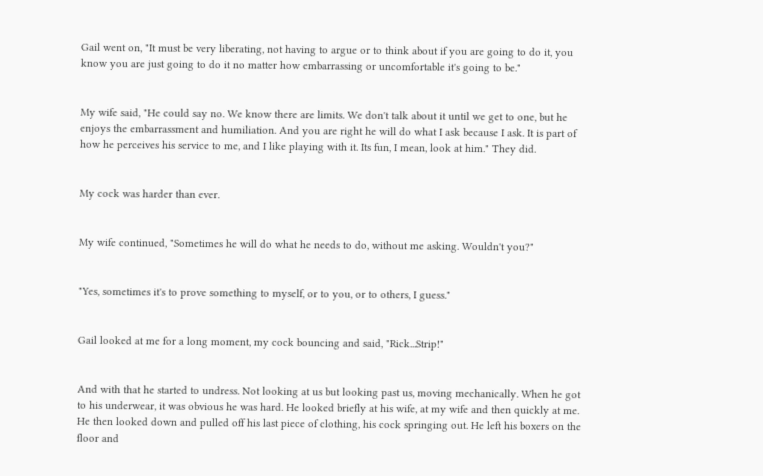Gail went on, "It must be very liberating, not having to argue or to think about if you are going to do it, you know you are just going to do it no matter how embarrassing or uncomfortable it's going to be."


My wife said, "He could say no. We know there are limits. We don't talk about it until we get to one, but he enjoys the embarrassment and humiliation. And you are right he will do what I ask because I ask. It is part of how he perceives his service to me, and I like playing with it. Its fun, I mean, look at him." They did.


My cock was harder than ever.


My wife continued, "Sometimes he will do what he needs to do, without me asking. Wouldn't you?"


"Yes, sometimes it's to prove something to myself, or to you, or to others, I guess."


Gail looked at me for a long moment, my cock bouncing and said, "Rick...Strip!"


And with that he started to undress. Not looking at us but looking past us, moving mechanically. When he got to his underwear, it was obvious he was hard. He looked briefly at his wife, at my wife and then quickly at me. He then looked down and pulled off his last piece of clothing, his cock springing out. He left his boxers on the floor and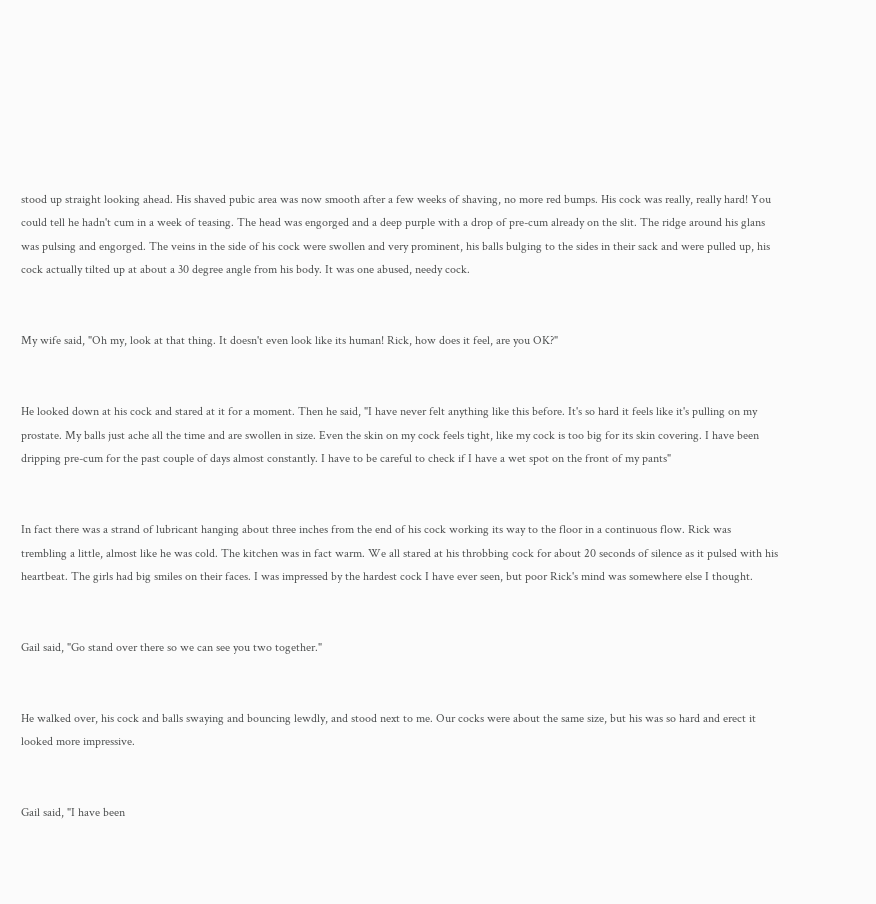stood up straight looking ahead. His shaved pubic area was now smooth after a few weeks of shaving, no more red bumps. His cock was really, really hard! You could tell he hadn't cum in a week of teasing. The head was engorged and a deep purple with a drop of pre-cum already on the slit. The ridge around his glans was pulsing and engorged. The veins in the side of his cock were swollen and very prominent, his balls bulging to the sides in their sack and were pulled up, his cock actually tilted up at about a 30 degree angle from his body. It was one abused, needy cock.


My wife said, "Oh my, look at that thing. It doesn't even look like its human! Rick, how does it feel, are you OK?"


He looked down at his cock and stared at it for a moment. Then he said, "I have never felt anything like this before. It's so hard it feels like it's pulling on my prostate. My balls just ache all the time and are swollen in size. Even the skin on my cock feels tight, like my cock is too big for its skin covering. I have been dripping pre-cum for the past couple of days almost constantly. I have to be careful to check if I have a wet spot on the front of my pants"


In fact there was a strand of lubricant hanging about three inches from the end of his cock working its way to the floor in a continuous flow. Rick was trembling a little, almost like he was cold. The kitchen was in fact warm. We all stared at his throbbing cock for about 20 seconds of silence as it pulsed with his heartbeat. The girls had big smiles on their faces. I was impressed by the hardest cock I have ever seen, but poor Rick's mind was somewhere else I thought.


Gail said, "Go stand over there so we can see you two together."


He walked over, his cock and balls swaying and bouncing lewdly, and stood next to me. Our cocks were about the same size, but his was so hard and erect it looked more impressive.


Gail said, "I have been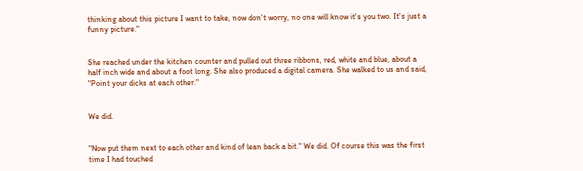thinking about this picture I want to take, now don't worry, no one will know it's you two. It's just a funny picture."


She reached under the kitchen counter and pulled out three ribbons, red, white and blue, about a half inch wide and about a foot long. She also produced a digital camera. She walked to us and said, "Point your dicks at each other."


We did.


"Now put them next to each other and kind of lean back a bit." We did. Of course this was the first time I had touched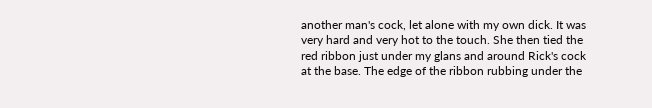another man's cock, let alone with my own dick. It was very hard and very hot to the touch. She then tied the red ribbon just under my glans and around Rick's cock at the base. The edge of the ribbon rubbing under the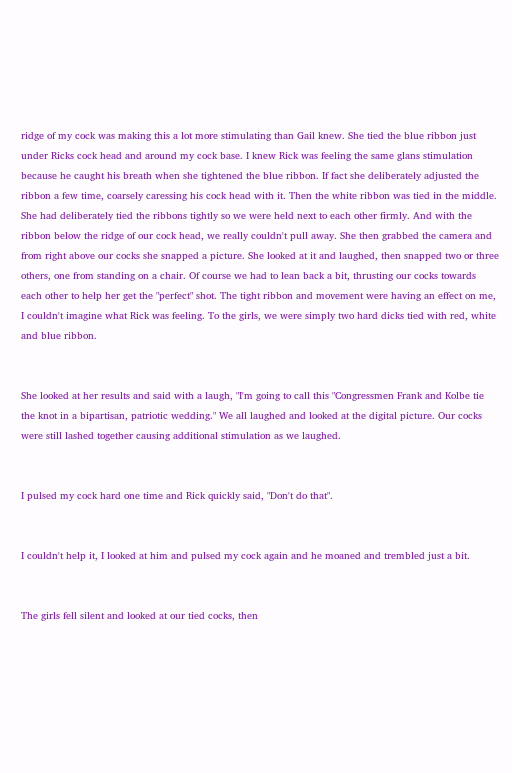ridge of my cock was making this a lot more stimulating than Gail knew. She tied the blue ribbon just under Ricks cock head and around my cock base. I knew Rick was feeling the same glans stimulation because he caught his breath when she tightened the blue ribbon. If fact she deliberately adjusted the ribbon a few time, coarsely caressing his cock head with it. Then the white ribbon was tied in the middle. She had deliberately tied the ribbons tightly so we were held next to each other firmly. And with the ribbon below the ridge of our cock head, we really couldn't pull away. She then grabbed the camera and from right above our cocks she snapped a picture. She looked at it and laughed, then snapped two or three others, one from standing on a chair. Of course we had to lean back a bit, thrusting our cocks towards each other to help her get the "perfect" shot. The tight ribbon and movement were having an effect on me, I couldn't imagine what Rick was feeling. To the girls, we were simply two hard dicks tied with red, white and blue ribbon.


She looked at her results and said with a laugh, "I'm going to call this "Congressmen Frank and Kolbe tie the knot in a bipartisan, patriotic wedding." We all laughed and looked at the digital picture. Our cocks were still lashed together causing additional stimulation as we laughed.


I pulsed my cock hard one time and Rick quickly said, "Don't do that".


I couldn't help it, I looked at him and pulsed my cock again and he moaned and trembled just a bit.


The girls fell silent and looked at our tied cocks, then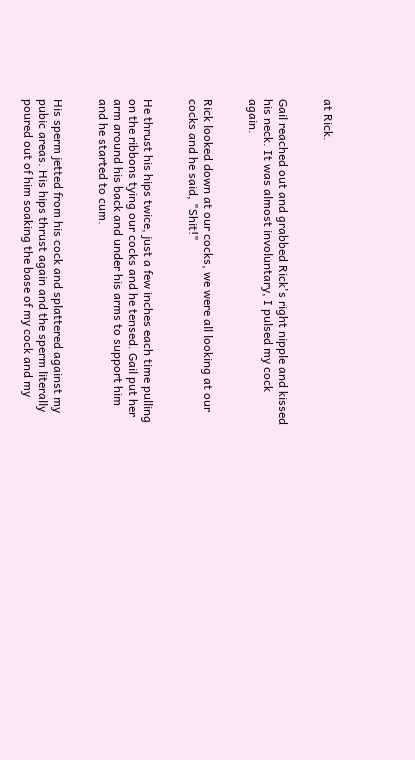at Rick.


Gail reached out and grabbed Rick's right nipple and kissed his neck. It was almost involuntary, I pulsed my cock again.


Rick looked down at our cocks, we were all looking at our cocks and he said, "Shit!"


He thrust his hips twice, just a few inches each time pulling on the ribbons tying our cocks and he tensed. Gail put her arm around his back and under his arms to support him and he started to cum.


His sperm jetted from his cock and splattered against my pubic areas. His hips thrust again and the sperm literally poured out of him soaking the base of my cock and my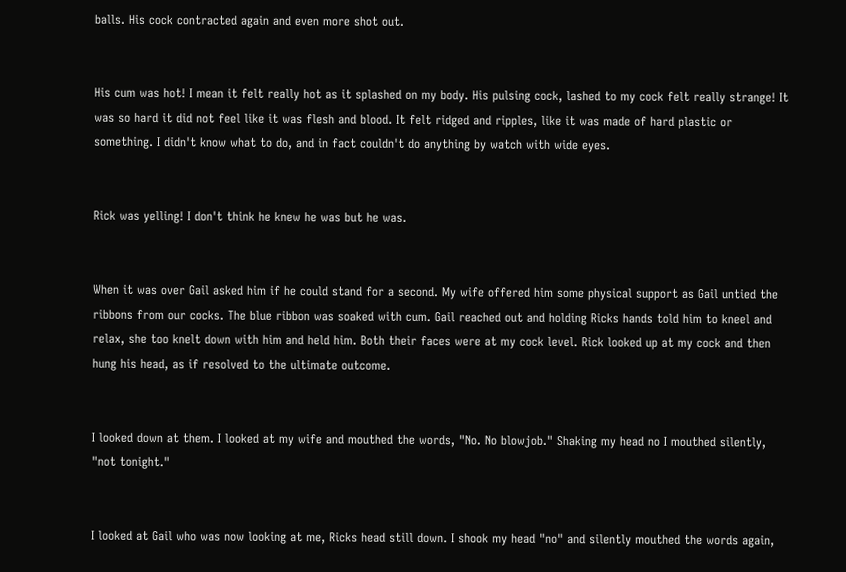balls. His cock contracted again and even more shot out.


His cum was hot! I mean it felt really hot as it splashed on my body. His pulsing cock, lashed to my cock felt really strange! It was so hard it did not feel like it was flesh and blood. It felt ridged and ripples, like it was made of hard plastic or something. I didn't know what to do, and in fact couldn't do anything by watch with wide eyes.


Rick was yelling! I don't think he knew he was but he was.


When it was over Gail asked him if he could stand for a second. My wife offered him some physical support as Gail untied the ribbons from our cocks. The blue ribbon was soaked with cum. Gail reached out and holding Ricks hands told him to kneel and relax, she too knelt down with him and held him. Both their faces were at my cock level. Rick looked up at my cock and then hung his head, as if resolved to the ultimate outcome.


I looked down at them. I looked at my wife and mouthed the words, "No. No blowjob." Shaking my head no I mouthed silently, "not tonight."


I looked at Gail who was now looking at me, Ricks head still down. I shook my head "no" and silently mouthed the words again,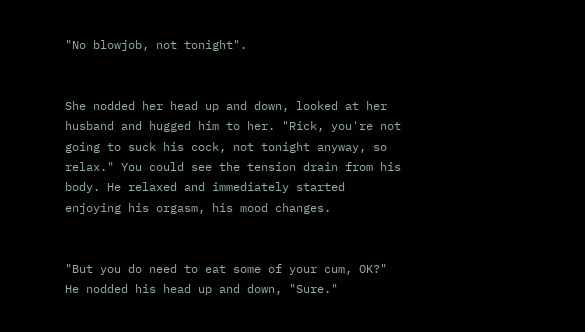"No blowjob, not tonight".


She nodded her head up and down, looked at her husband and hugged him to her. "Rick, you're not going to suck his cock, not tonight anyway, so relax." You could see the tension drain from his body. He relaxed and immediately started enjoying his orgasm, his mood changes.


"But you do need to eat some of your cum, OK?" He nodded his head up and down, "Sure."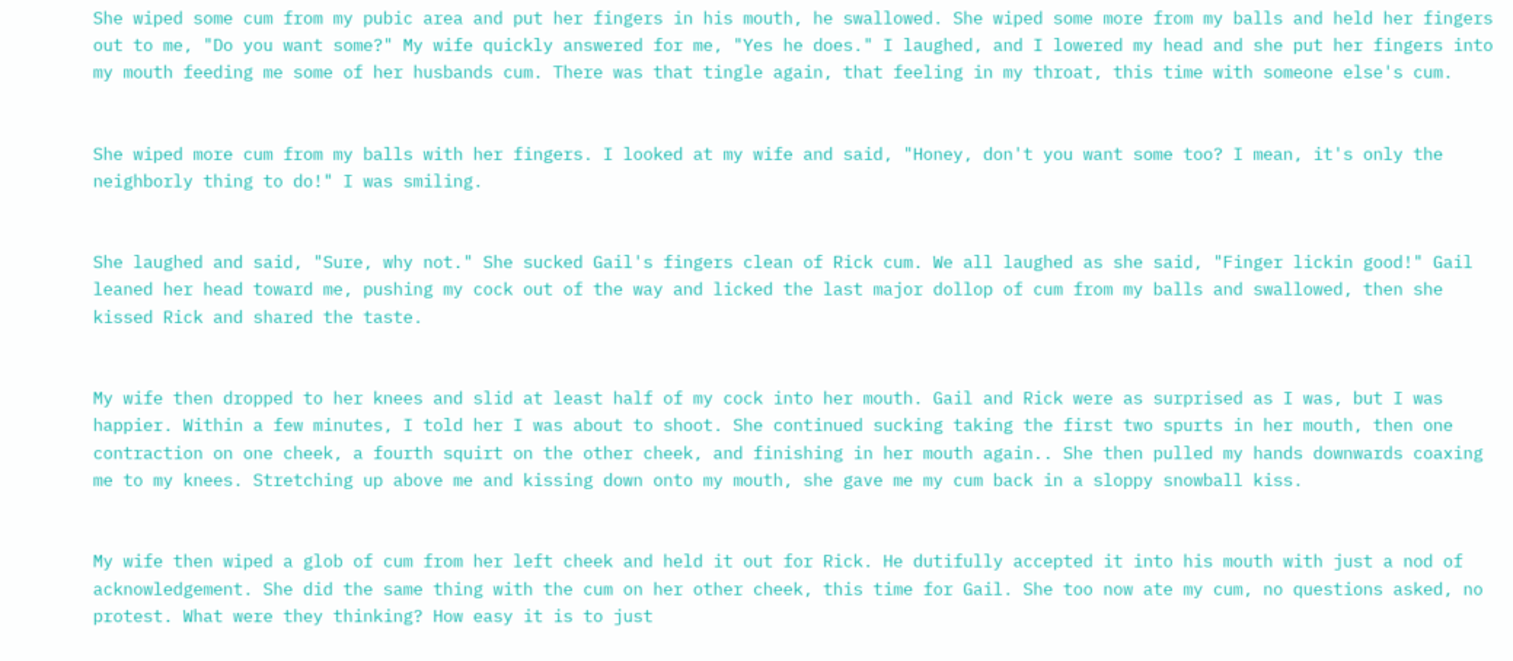She wiped some cum from my pubic area and put her fingers in his mouth, he swallowed. She wiped some more from my balls and held her fingers out to me, "Do you want some?" My wife quickly answered for me, "Yes he does." I laughed, and I lowered my head and she put her fingers into my mouth feeding me some of her husbands cum. There was that tingle again, that feeling in my throat, this time with someone else's cum.


She wiped more cum from my balls with her fingers. I looked at my wife and said, "Honey, don't you want some too? I mean, it's only the neighborly thing to do!" I was smiling.


She laughed and said, "Sure, why not." She sucked Gail's fingers clean of Rick cum. We all laughed as she said, "Finger lickin good!" Gail leaned her head toward me, pushing my cock out of the way and licked the last major dollop of cum from my balls and swallowed, then she kissed Rick and shared the taste.


My wife then dropped to her knees and slid at least half of my cock into her mouth. Gail and Rick were as surprised as I was, but I was happier. Within a few minutes, I told her I was about to shoot. She continued sucking taking the first two spurts in her mouth, then one contraction on one cheek, a fourth squirt on the other cheek, and finishing in her mouth again.. She then pulled my hands downwards coaxing me to my knees. Stretching up above me and kissing down onto my mouth, she gave me my cum back in a sloppy snowball kiss.


My wife then wiped a glob of cum from her left cheek and held it out for Rick. He dutifully accepted it into his mouth with just a nod of acknowledgement. She did the same thing with the cum on her other cheek, this time for Gail. She too now ate my cum, no questions asked, no protest. What were they thinking? How easy it is to just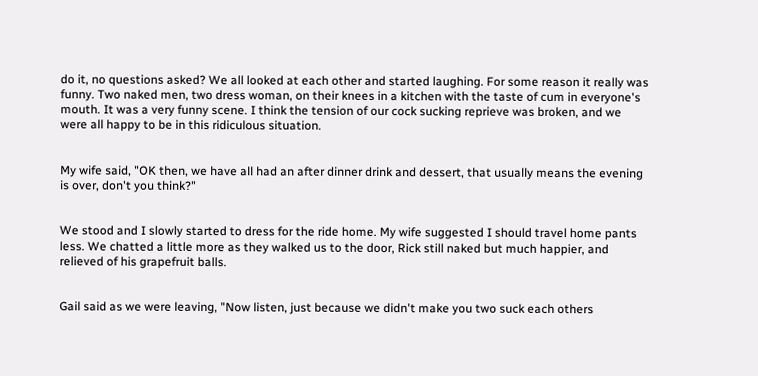do it, no questions asked? We all looked at each other and started laughing. For some reason it really was funny. Two naked men, two dress woman, on their knees in a kitchen with the taste of cum in everyone's mouth. It was a very funny scene. I think the tension of our cock sucking reprieve was broken, and we were all happy to be in this ridiculous situation.


My wife said, "OK then, we have all had an after dinner drink and dessert, that usually means the evening is over, don't you think?"


We stood and I slowly started to dress for the ride home. My wife suggested I should travel home pants less. We chatted a little more as they walked us to the door, Rick still naked but much happier, and relieved of his grapefruit balls.


Gail said as we were leaving, "Now listen, just because we didn't make you two suck each others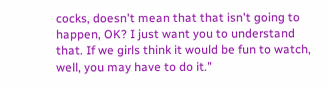cocks, doesn't mean that that isn't going to happen, OK? I just want you to understand that. If we girls think it would be fun to watch, well, you may have to do it."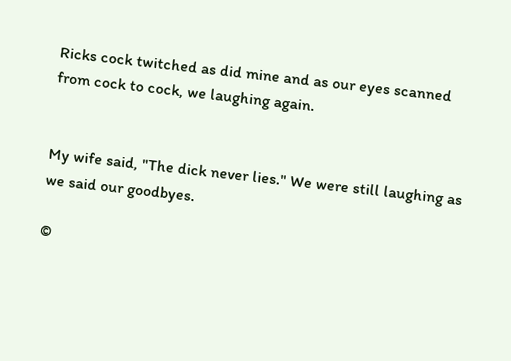Ricks cock twitched as did mine and as our eyes scanned from cock to cock, we laughing again.


My wife said, "The dick never lies." We were still laughing as we said our goodbyes.

©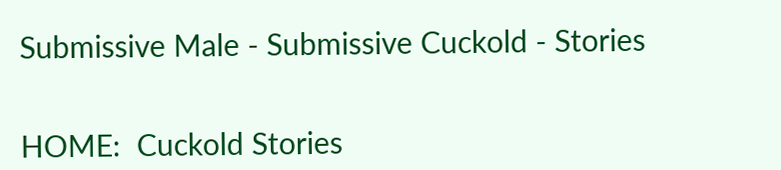Submissive Male - Submissive Cuckold - Stories


HOME:  Cuckold Stories